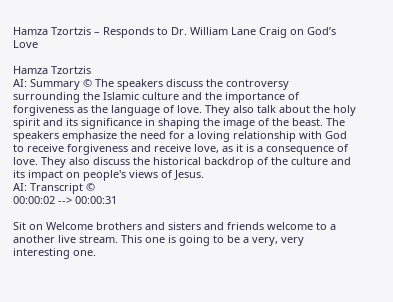Hamza Tzortzis – Responds to Dr. William Lane Craig on God’s Love

Hamza Tzortzis
AI: Summary © The speakers discuss the controversy surrounding the Islamic culture and the importance of forgiveness as the language of love. They also talk about the holy spirit and its significance in shaping the image of the beast. The speakers emphasize the need for a loving relationship with God to receive forgiveness and receive love, as it is a consequence of love. They also discuss the historical backdrop of the culture and its impact on people's views of Jesus.
AI: Transcript ©
00:00:02 --> 00:00:31

Sit on Welcome brothers and sisters and friends welcome to a another live stream. This one is going to be a very, very interesting one.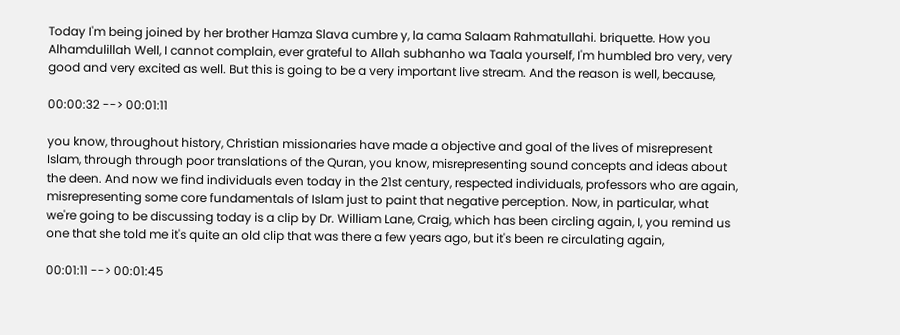Today I'm being joined by her brother Hamza Slava cumbre y, la cama Salaam Rahmatullahi. briquette. How you Alhamdulillah Well, I cannot complain, ever grateful to Allah subhanho wa Taala yourself, I'm humbled bro very, very good and very excited as well. But this is going to be a very important live stream. And the reason is well, because,

00:00:32 --> 00:01:11

you know, throughout history, Christian missionaries have made a objective and goal of the lives of misrepresent Islam, through through poor translations of the Quran, you know, misrepresenting sound concepts and ideas about the deen. And now we find individuals even today in the 21st century, respected individuals, professors who are again, misrepresenting some core fundamentals of Islam just to paint that negative perception. Now, in particular, what we're going to be discussing today is a clip by Dr. William Lane, Craig, which has been circling again, I, you remind us one that she told me it's quite an old clip that was there a few years ago, but it's been re circulating again,

00:01:11 --> 00:01:45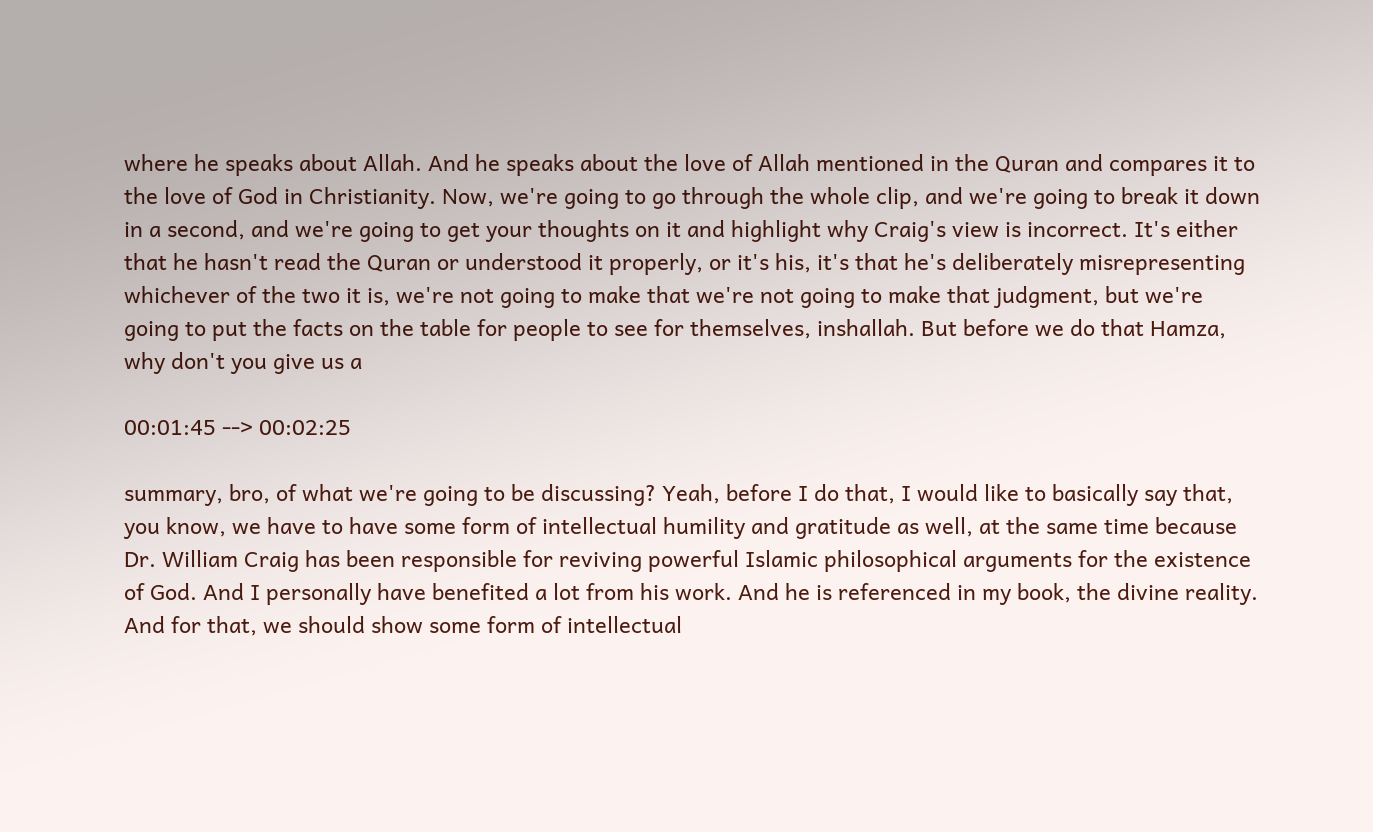where he speaks about Allah. And he speaks about the love of Allah mentioned in the Quran and compares it to the love of God in Christianity. Now, we're going to go through the whole clip, and we're going to break it down in a second, and we're going to get your thoughts on it and highlight why Craig's view is incorrect. It's either that he hasn't read the Quran or understood it properly, or it's his, it's that he's deliberately misrepresenting whichever of the two it is, we're not going to make that we're not going to make that judgment, but we're going to put the facts on the table for people to see for themselves, inshallah. But before we do that Hamza, why don't you give us a

00:01:45 --> 00:02:25

summary, bro, of what we're going to be discussing? Yeah, before I do that, I would like to basically say that, you know, we have to have some form of intellectual humility and gratitude as well, at the same time because Dr. William Craig has been responsible for reviving powerful Islamic philosophical arguments for the existence of God. And I personally have benefited a lot from his work. And he is referenced in my book, the divine reality. And for that, we should show some form of intellectual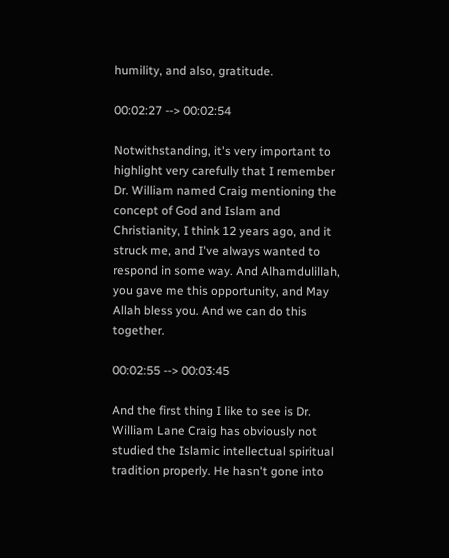humility, and also, gratitude.

00:02:27 --> 00:02:54

Notwithstanding, it's very important to highlight very carefully that I remember Dr. William named Craig mentioning the concept of God and Islam and Christianity, I think 12 years ago, and it struck me, and I've always wanted to respond in some way. And Alhamdulillah, you gave me this opportunity, and May Allah bless you. And we can do this together.

00:02:55 --> 00:03:45

And the first thing I like to see is Dr. William Lane Craig has obviously not studied the Islamic intellectual spiritual tradition properly. He hasn't gone into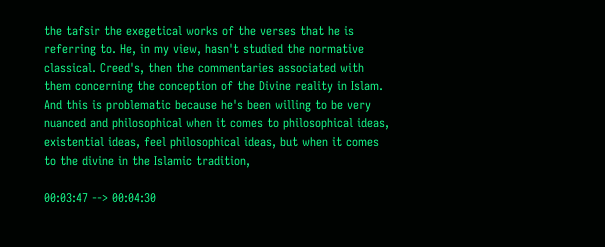the tafsir the exegetical works of the verses that he is referring to. He, in my view, hasn't studied the normative classical. Creed's, then the commentaries associated with them concerning the conception of the Divine reality in Islam. And this is problematic because he's been willing to be very nuanced and philosophical when it comes to philosophical ideas, existential ideas, feel philosophical ideas, but when it comes to the divine in the Islamic tradition,

00:03:47 --> 00:04:30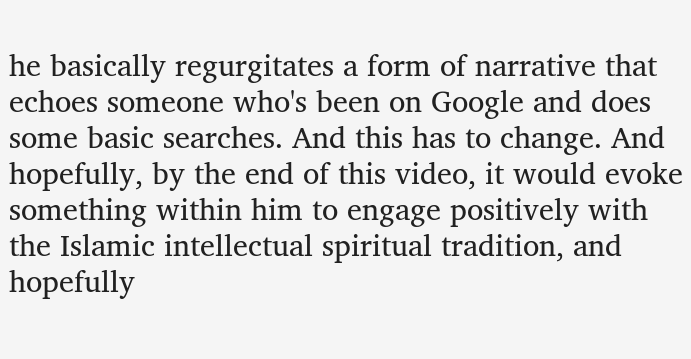he basically regurgitates a form of narrative that echoes someone who's been on Google and does some basic searches. And this has to change. And hopefully, by the end of this video, it would evoke something within him to engage positively with the Islamic intellectual spiritual tradition, and hopefully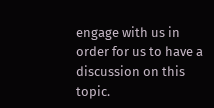engage with us in order for us to have a discussion on this topic.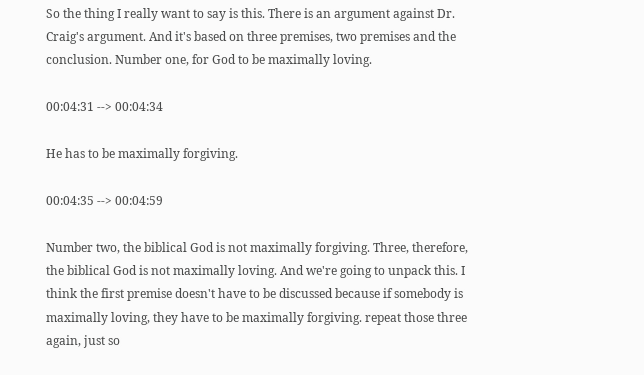So the thing I really want to say is this. There is an argument against Dr. Craig's argument. And it's based on three premises, two premises and the conclusion. Number one, for God to be maximally loving.

00:04:31 --> 00:04:34

He has to be maximally forgiving.

00:04:35 --> 00:04:59

Number two, the biblical God is not maximally forgiving. Three, therefore, the biblical God is not maximally loving. And we're going to unpack this. I think the first premise doesn't have to be discussed because if somebody is maximally loving, they have to be maximally forgiving. repeat those three again, just so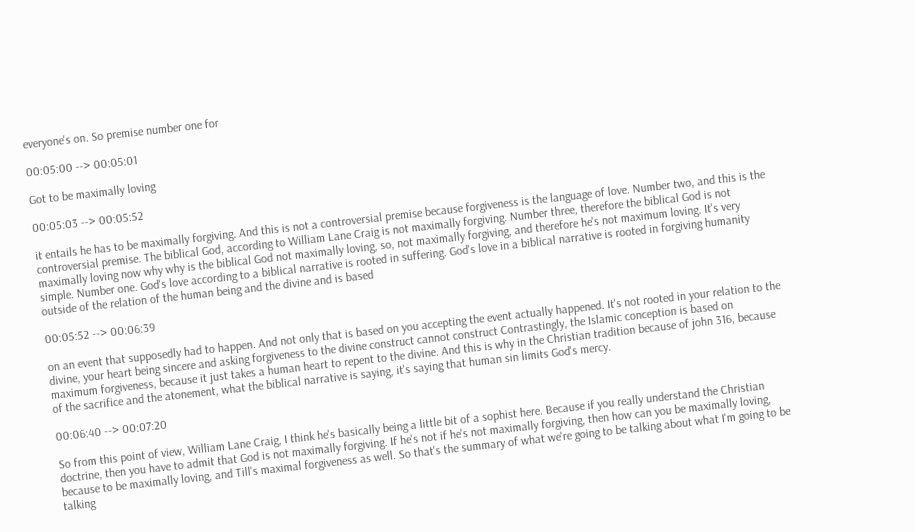everyone's on. So premise number one for

00:05:00 --> 00:05:01

Got to be maximally loving

00:05:03 --> 00:05:52

it entails he has to be maximally forgiving. And this is not a controversial premise because forgiveness is the language of love. Number two, and this is the controversial premise. The biblical God, according to William Lane Craig is not maximally forgiving. Number three, therefore the biblical God is not maximally loving now why why is the biblical God not maximally loving, so, not maximally forgiving, and therefore he's not maximum loving. It's very simple. Number one. God's love according to a biblical narrative is rooted in suffering. God's love in a biblical narrative is rooted in forgiving humanity outside of the relation of the human being and the divine and is based

00:05:52 --> 00:06:39

on an event that supposedly had to happen. And not only that is based on you accepting the event actually happened. It's not rooted in your relation to the divine, your heart being sincere and asking forgiveness to the divine construct cannot construct Contrastingly, the Islamic conception is based on maximum forgiveness, because it just takes a human heart to repent to the divine. And this is why in the Christian tradition because of john 316, because of the sacrifice and the atonement, what the biblical narrative is saying, it's saying that human sin limits God's mercy.

00:06:40 --> 00:07:20

So from this point of view, William Lane Craig, I think he's basically being a little bit of a sophist here. Because if you really understand the Christian doctrine, then you have to admit that God is not maximally forgiving. If he's not if he's not maximally forgiving, then how can you be maximally loving, because to be maximally loving, and Till's maximal forgiveness as well. So that's the summary of what we're going to be talking about what I'm going to be talking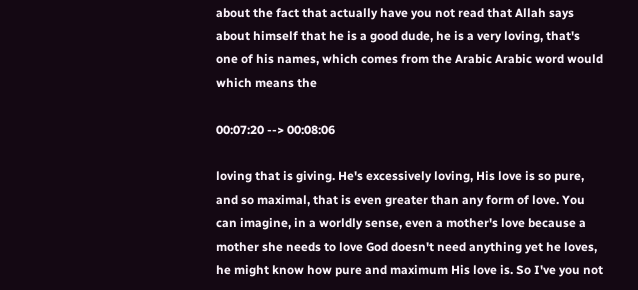about the fact that actually have you not read that Allah says about himself that he is a good dude, he is a very loving, that's one of his names, which comes from the Arabic Arabic word would which means the

00:07:20 --> 00:08:06

loving that is giving. He's excessively loving, His love is so pure, and so maximal, that is even greater than any form of love. You can imagine, in a worldly sense, even a mother's love because a mother she needs to love God doesn't need anything yet he loves, he might know how pure and maximum His love is. So I've you not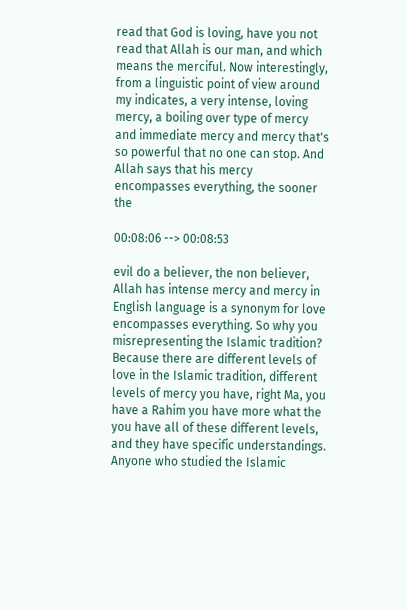read that God is loving, have you not read that Allah is our man, and which means the merciful. Now interestingly, from a linguistic point of view around my indicates, a very intense, loving mercy, a boiling over type of mercy and immediate mercy and mercy that's so powerful that no one can stop. And Allah says that his mercy encompasses everything, the sooner the

00:08:06 --> 00:08:53

evil do a believer, the non believer, Allah has intense mercy and mercy in English language is a synonym for love encompasses everything. So why you misrepresenting the Islamic tradition? Because there are different levels of love in the Islamic tradition, different levels of mercy you have, right Ma, you have a Rahim you have more what the you have all of these different levels, and they have specific understandings. Anyone who studied the Islamic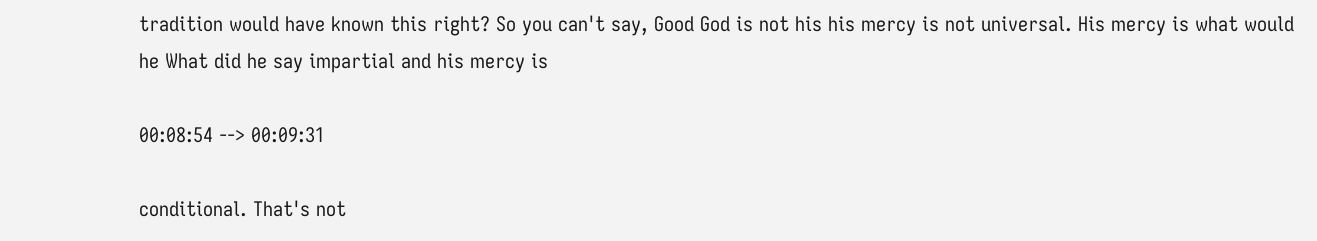tradition would have known this right? So you can't say, Good God is not his his mercy is not universal. His mercy is what would he What did he say impartial and his mercy is

00:08:54 --> 00:09:31

conditional. That's not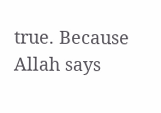true. Because Allah says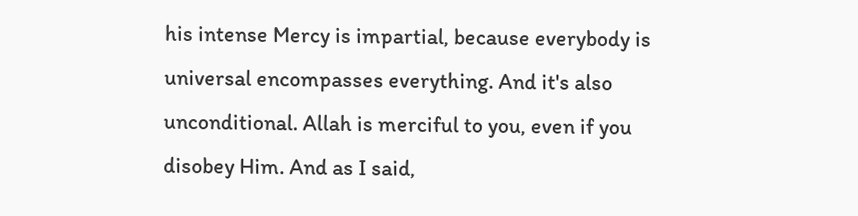his intense Mercy is impartial, because everybody is universal encompasses everything. And it's also unconditional. Allah is merciful to you, even if you disobey Him. And as I said,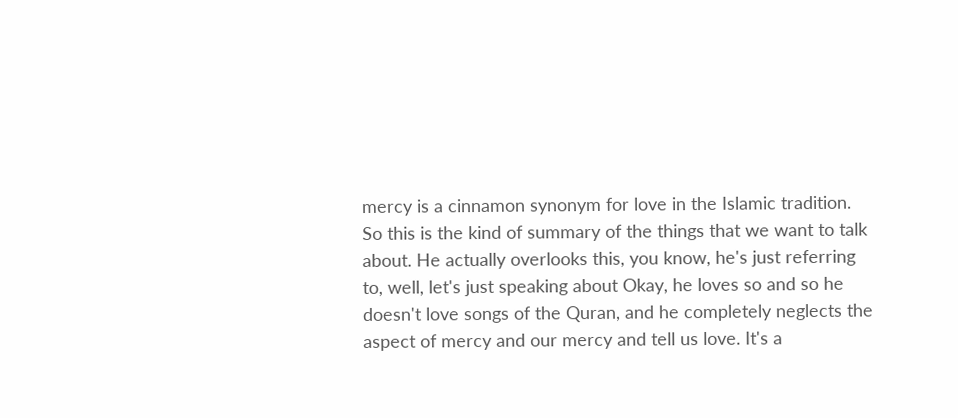mercy is a cinnamon synonym for love in the Islamic tradition. So this is the kind of summary of the things that we want to talk about. He actually overlooks this, you know, he's just referring to, well, let's just speaking about Okay, he loves so and so he doesn't love songs of the Quran, and he completely neglects the aspect of mercy and our mercy and tell us love. It's a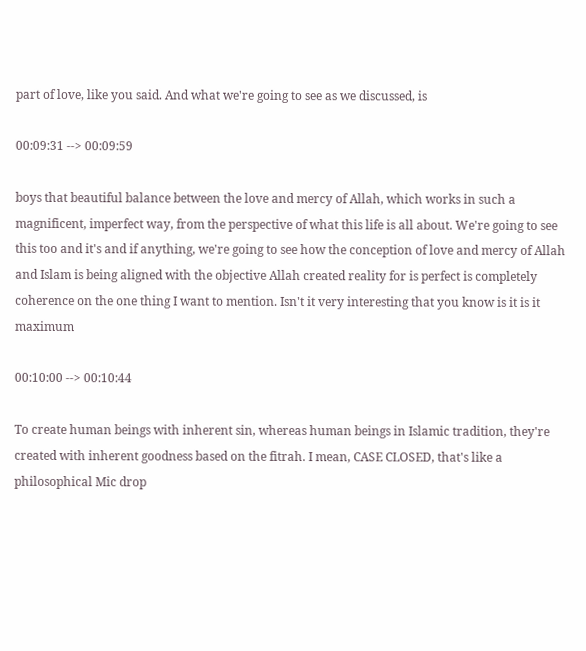part of love, like you said. And what we're going to see as we discussed, is

00:09:31 --> 00:09:59

boys that beautiful balance between the love and mercy of Allah, which works in such a magnificent, imperfect way, from the perspective of what this life is all about. We're going to see this too and it's and if anything, we're going to see how the conception of love and mercy of Allah and Islam is being aligned with the objective Allah created reality for is perfect is completely coherence on the one thing I want to mention. Isn't it very interesting that you know is it is it maximum

00:10:00 --> 00:10:44

To create human beings with inherent sin, whereas human beings in Islamic tradition, they're created with inherent goodness based on the fitrah. I mean, CASE CLOSED, that's like a philosophical Mic drop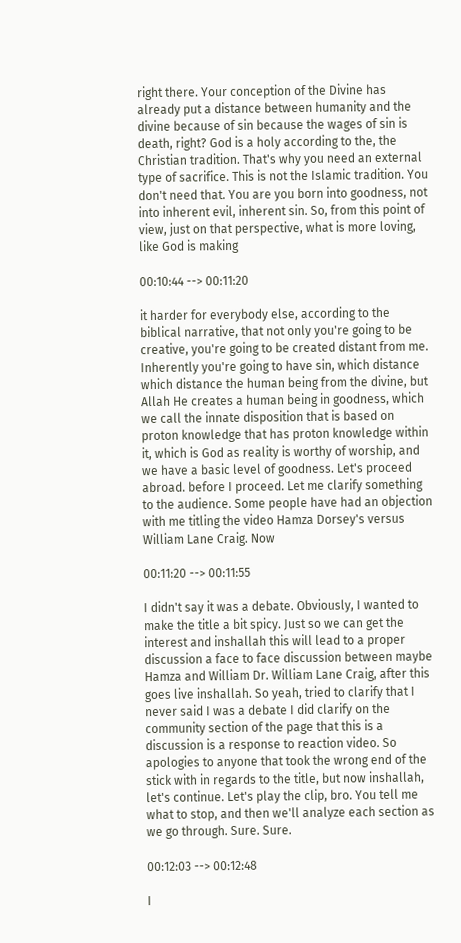right there. Your conception of the Divine has already put a distance between humanity and the divine because of sin because the wages of sin is death, right? God is a holy according to the, the Christian tradition. That's why you need an external type of sacrifice. This is not the Islamic tradition. You don't need that. You are you born into goodness, not into inherent evil, inherent sin. So, from this point of view, just on that perspective, what is more loving, like God is making

00:10:44 --> 00:11:20

it harder for everybody else, according to the biblical narrative, that not only you're going to be creative, you're going to be created distant from me. Inherently you're going to have sin, which distance which distance the human being from the divine, but Allah He creates a human being in goodness, which we call the innate disposition that is based on proton knowledge that has proton knowledge within it, which is God as reality is worthy of worship, and we have a basic level of goodness. Let's proceed abroad. before I proceed. Let me clarify something to the audience. Some people have had an objection with me titling the video Hamza Dorsey's versus William Lane Craig. Now

00:11:20 --> 00:11:55

I didn't say it was a debate. Obviously, I wanted to make the title a bit spicy. Just so we can get the interest and inshallah this will lead to a proper discussion a face to face discussion between maybe Hamza and William Dr. William Lane Craig, after this goes live inshallah. So yeah, tried to clarify that I never said I was a debate I did clarify on the community section of the page that this is a discussion is a response to reaction video. So apologies to anyone that took the wrong end of the stick with in regards to the title, but now inshallah, let's continue. Let's play the clip, bro. You tell me what to stop, and then we'll analyze each section as we go through. Sure. Sure.

00:12:03 --> 00:12:48

I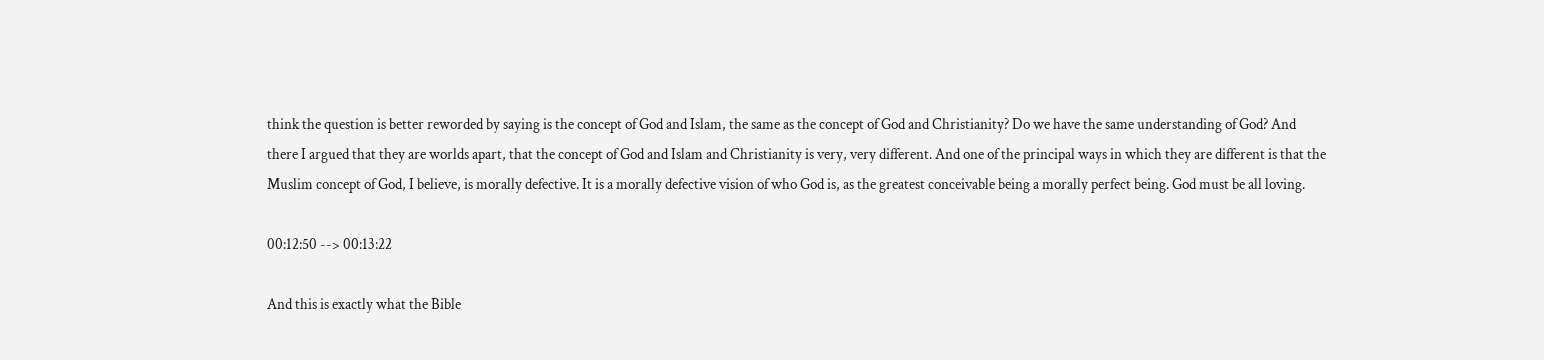think the question is better reworded by saying is the concept of God and Islam, the same as the concept of God and Christianity? Do we have the same understanding of God? And there I argued that they are worlds apart, that the concept of God and Islam and Christianity is very, very different. And one of the principal ways in which they are different is that the Muslim concept of God, I believe, is morally defective. It is a morally defective vision of who God is, as the greatest conceivable being a morally perfect being. God must be all loving.

00:12:50 --> 00:13:22

And this is exactly what the Bible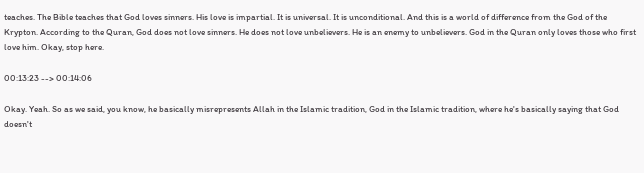teaches. The Bible teaches that God loves sinners. His love is impartial. It is universal. It is unconditional. And this is a world of difference from the God of the Krypton. According to the Quran, God does not love sinners. He does not love unbelievers. He is an enemy to unbelievers. God in the Quran only loves those who first love him. Okay, stop here.

00:13:23 --> 00:14:06

Okay. Yeah. So as we said, you know, he basically misrepresents Allah in the Islamic tradition, God in the Islamic tradition, where he's basically saying that God doesn't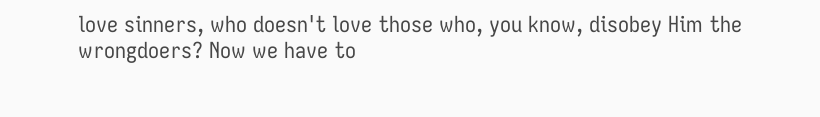love sinners, who doesn't love those who, you know, disobey Him the wrongdoers? Now we have to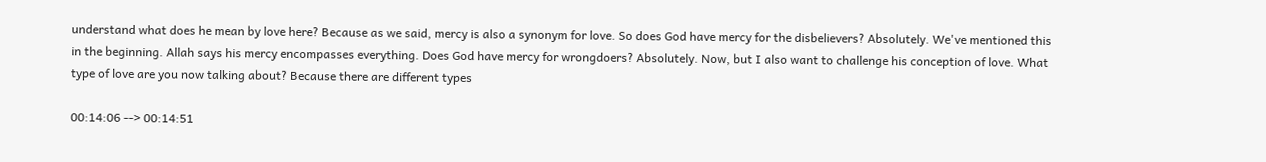understand what does he mean by love here? Because as we said, mercy is also a synonym for love. So does God have mercy for the disbelievers? Absolutely. We've mentioned this in the beginning. Allah says his mercy encompasses everything. Does God have mercy for wrongdoers? Absolutely. Now, but I also want to challenge his conception of love. What type of love are you now talking about? Because there are different types

00:14:06 --> 00:14:51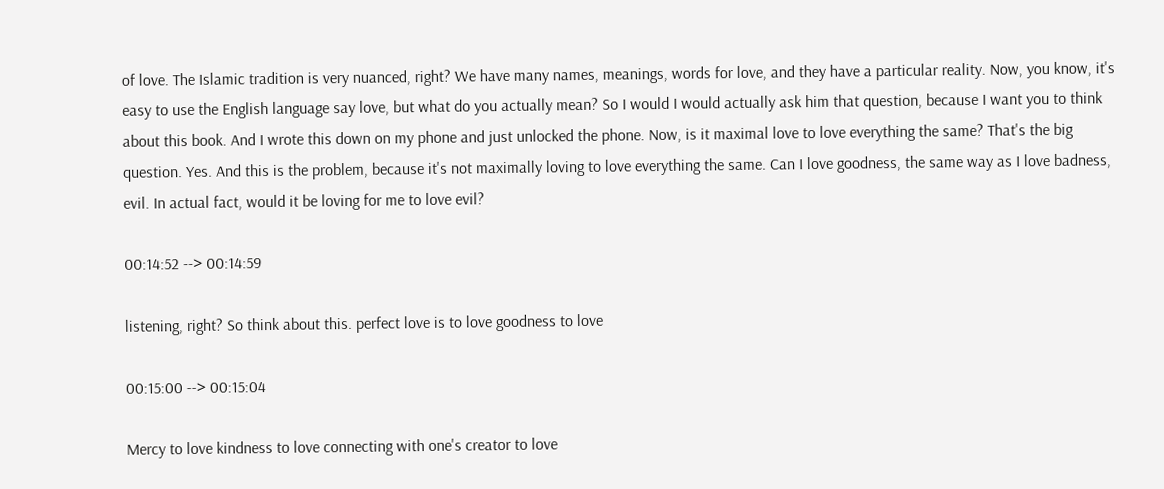of love. The Islamic tradition is very nuanced, right? We have many names, meanings, words for love, and they have a particular reality. Now, you know, it's easy to use the English language say love, but what do you actually mean? So I would I would actually ask him that question, because I want you to think about this book. And I wrote this down on my phone and just unlocked the phone. Now, is it maximal love to love everything the same? That's the big question. Yes. And this is the problem, because it's not maximally loving to love everything the same. Can I love goodness, the same way as I love badness, evil. In actual fact, would it be loving for me to love evil?

00:14:52 --> 00:14:59

listening, right? So think about this. perfect love is to love goodness to love

00:15:00 --> 00:15:04

Mercy to love kindness to love connecting with one's creator to love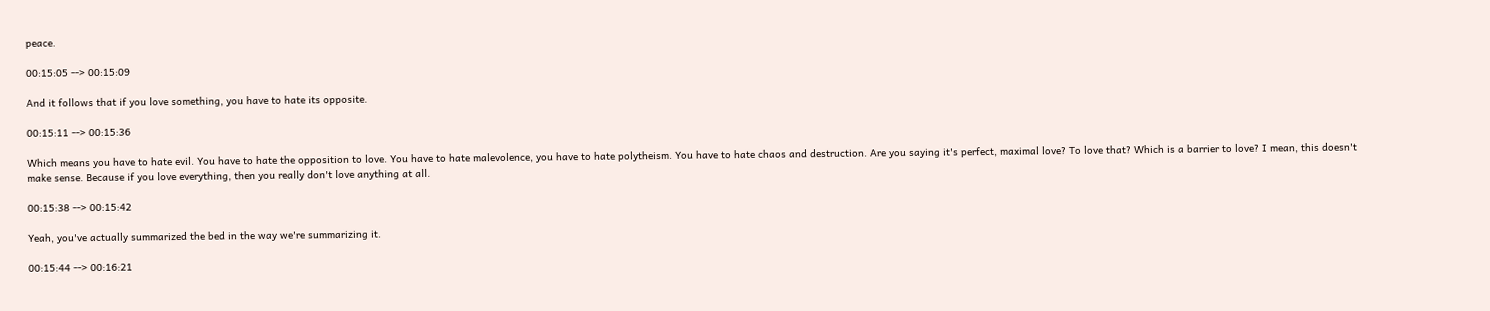peace.

00:15:05 --> 00:15:09

And it follows that if you love something, you have to hate its opposite.

00:15:11 --> 00:15:36

Which means you have to hate evil. You have to hate the opposition to love. You have to hate malevolence, you have to hate polytheism. You have to hate chaos and destruction. Are you saying it's perfect, maximal love? To love that? Which is a barrier to love? I mean, this doesn't make sense. Because if you love everything, then you really don't love anything at all.

00:15:38 --> 00:15:42

Yeah, you've actually summarized the bed in the way we're summarizing it.

00:15:44 --> 00:16:21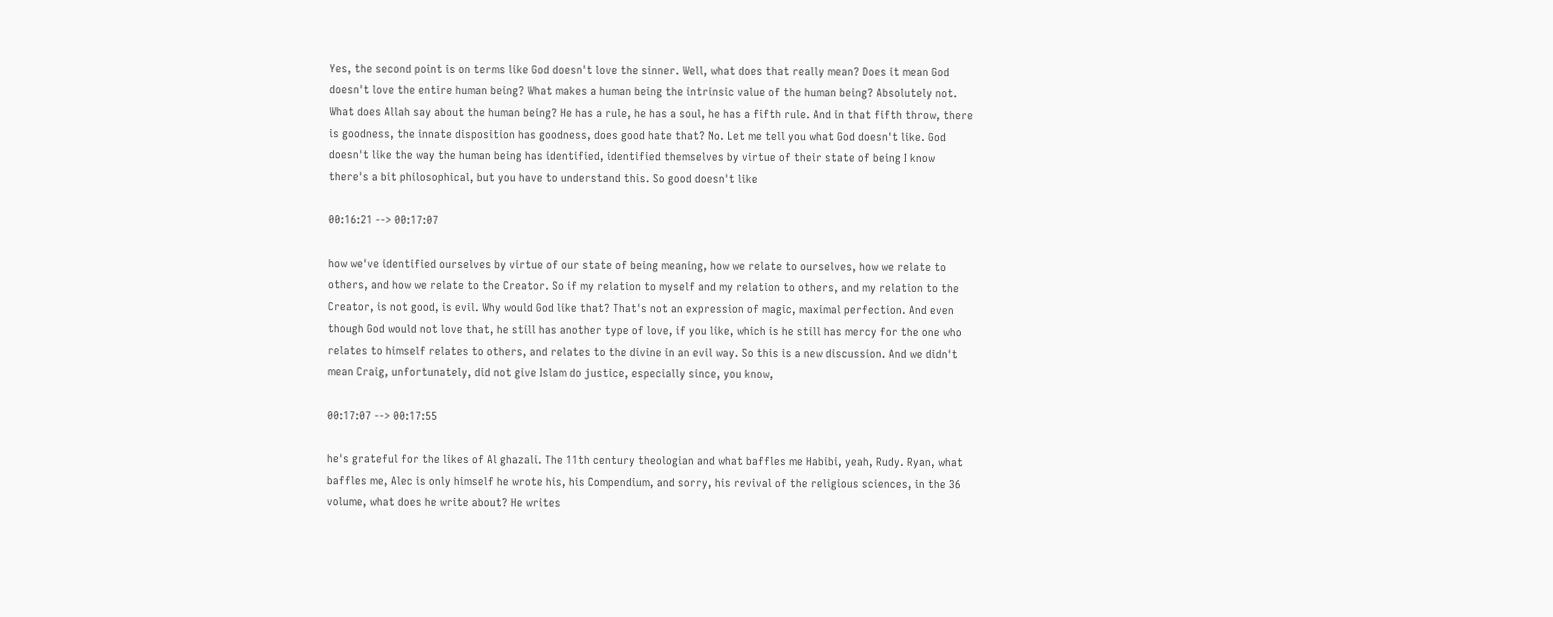Yes, the second point is on terms like God doesn't love the sinner. Well, what does that really mean? Does it mean God doesn't love the entire human being? What makes a human being the intrinsic value of the human being? Absolutely not. What does Allah say about the human being? He has a rule, he has a soul, he has a fifth rule. And in that fifth throw, there is goodness, the innate disposition has goodness, does good hate that? No. Let me tell you what God doesn't like. God doesn't like the way the human being has identified, identified themselves by virtue of their state of being I know there's a bit philosophical, but you have to understand this. So good doesn't like

00:16:21 --> 00:17:07

how we've identified ourselves by virtue of our state of being meaning, how we relate to ourselves, how we relate to others, and how we relate to the Creator. So if my relation to myself and my relation to others, and my relation to the Creator, is not good, is evil. Why would God like that? That's not an expression of magic, maximal perfection. And even though God would not love that, he still has another type of love, if you like, which is he still has mercy for the one who relates to himself relates to others, and relates to the divine in an evil way. So this is a new discussion. And we didn't mean Craig, unfortunately, did not give Islam do justice, especially since, you know,

00:17:07 --> 00:17:55

he's grateful for the likes of Al ghazali. The 11th century theologian and what baffles me Habibi, yeah, Rudy. Ryan, what baffles me, Alec is only himself he wrote his, his Compendium, and sorry, his revival of the religious sciences, in the 36 volume, what does he write about? He writes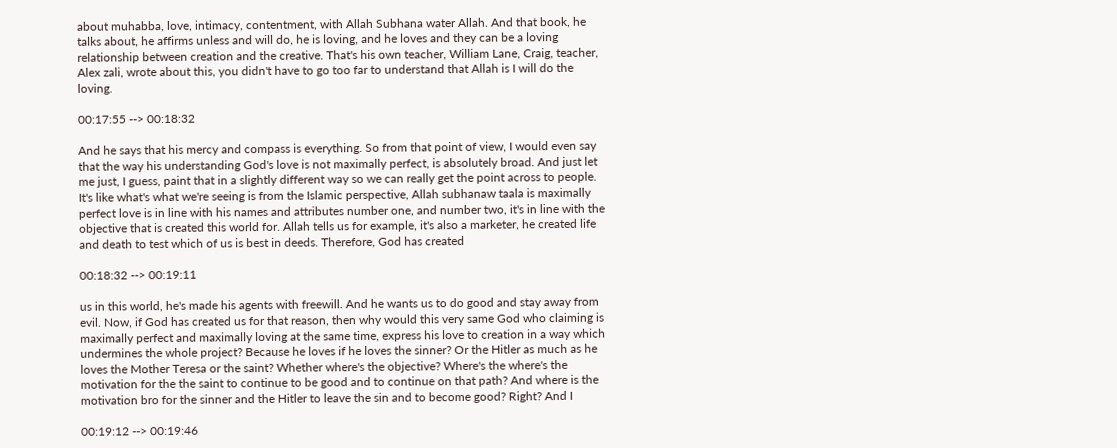about muhabba, love, intimacy, contentment, with Allah Subhana water Allah. And that book, he talks about, he affirms unless and will do, he is loving, and he loves and they can be a loving relationship between creation and the creative. That's his own teacher, William Lane, Craig, teacher, Alex zali, wrote about this, you didn't have to go too far to understand that Allah is I will do the loving.

00:17:55 --> 00:18:32

And he says that his mercy and compass is everything. So from that point of view, I would even say that the way his understanding God's love is not maximally perfect, is absolutely broad. And just let me just, I guess, paint that in a slightly different way so we can really get the point across to people. It's like what's what we're seeing is from the Islamic perspective, Allah subhanaw taala is maximally perfect love is in line with his names and attributes number one, and number two, it's in line with the objective that is created this world for. Allah tells us for example, it's also a marketer, he created life and death to test which of us is best in deeds. Therefore, God has created

00:18:32 --> 00:19:11

us in this world, he's made his agents with freewill. And he wants us to do good and stay away from evil. Now, if God has created us for that reason, then why would this very same God who claiming is maximally perfect and maximally loving at the same time, express his love to creation in a way which undermines the whole project? Because he loves if he loves the sinner? Or the Hitler as much as he loves the Mother Teresa or the saint? Whether where's the objective? Where's the where's the motivation for the the saint to continue to be good and to continue on that path? And where is the motivation bro for the sinner and the Hitler to leave the sin and to become good? Right? And I

00:19:12 --> 00:19:46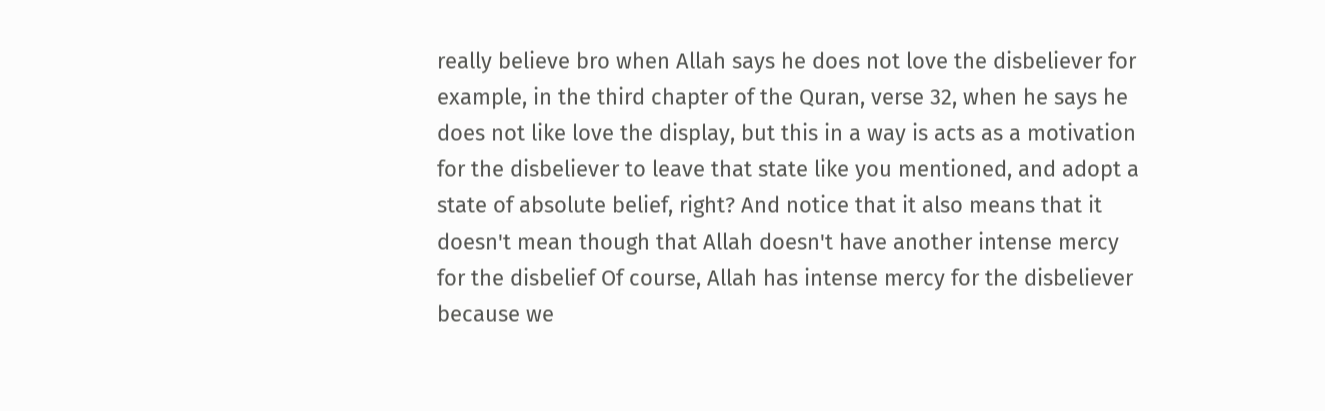really believe bro when Allah says he does not love the disbeliever for example, in the third chapter of the Quran, verse 32, when he says he does not like love the display, but this in a way is acts as a motivation for the disbeliever to leave that state like you mentioned, and adopt a state of absolute belief, right? And notice that it also means that it doesn't mean though that Allah doesn't have another intense mercy for the disbelief Of course, Allah has intense mercy for the disbeliever because we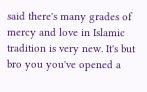said there's many grades of mercy and love in Islamic tradition is very new. It's but bro you you've opened a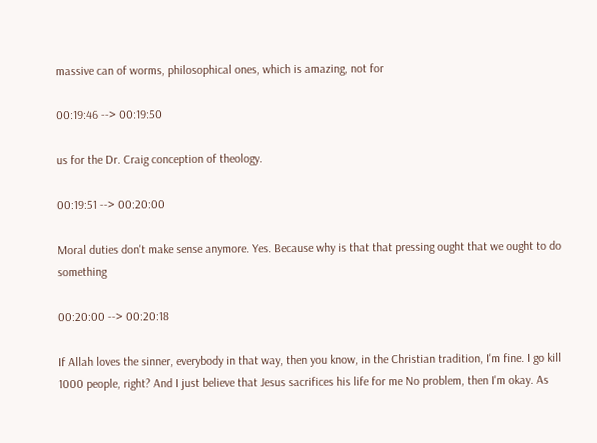massive can of worms, philosophical ones, which is amazing, not for

00:19:46 --> 00:19:50

us for the Dr. Craig conception of theology.

00:19:51 --> 00:20:00

Moral duties don't make sense anymore. Yes. Because why is that that pressing ought that we ought to do something

00:20:00 --> 00:20:18

If Allah loves the sinner, everybody in that way, then you know, in the Christian tradition, I'm fine. I go kill 1000 people, right? And I just believe that Jesus sacrifices his life for me No problem, then I'm okay. As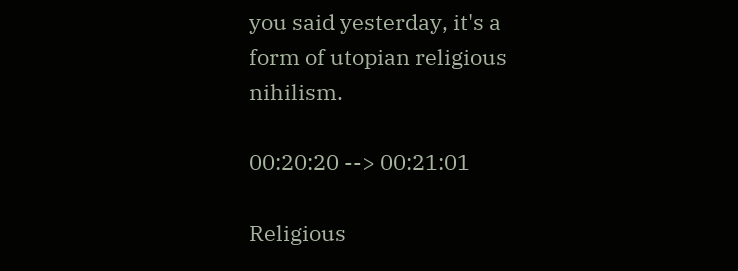you said yesterday, it's a form of utopian religious nihilism.

00:20:20 --> 00:21:01

Religious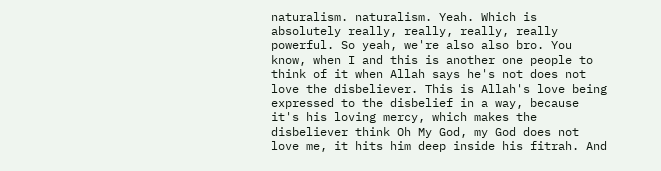naturalism. naturalism. Yeah. Which is absolutely really, really, really, really powerful. So yeah, we're also also bro. You know, when I and this is another one people to think of it when Allah says he's not does not love the disbeliever. This is Allah's love being expressed to the disbelief in a way, because it's his loving mercy, which makes the disbeliever think Oh My God, my God does not love me, it hits him deep inside his fitrah. And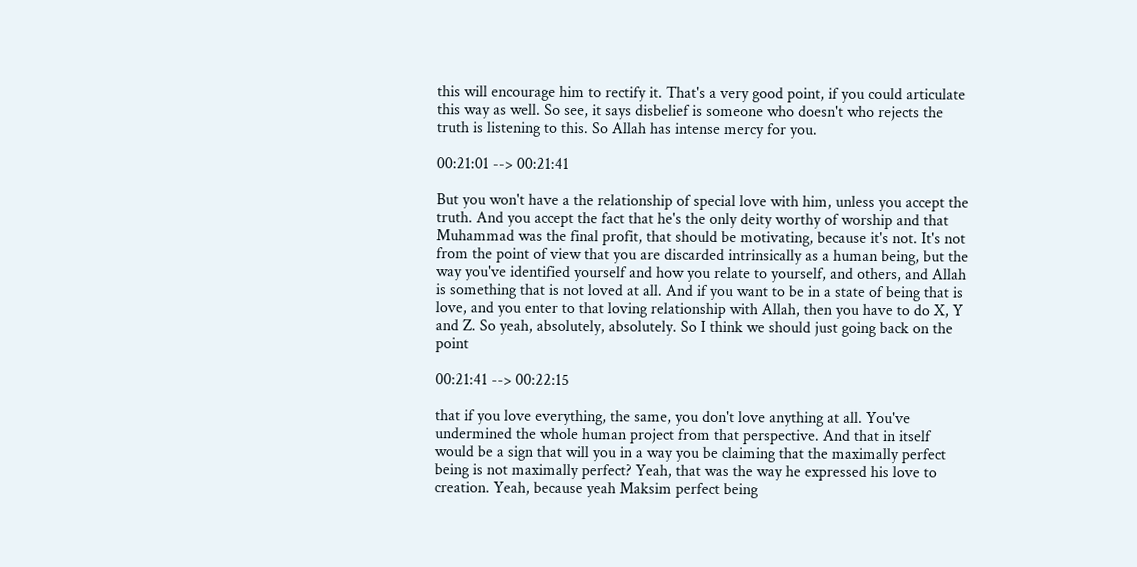this will encourage him to rectify it. That's a very good point, if you could articulate this way as well. So see, it says disbelief is someone who doesn't who rejects the truth is listening to this. So Allah has intense mercy for you.

00:21:01 --> 00:21:41

But you won't have a the relationship of special love with him, unless you accept the truth. And you accept the fact that he's the only deity worthy of worship and that Muhammad was the final profit, that should be motivating, because it's not. It's not from the point of view that you are discarded intrinsically as a human being, but the way you've identified yourself and how you relate to yourself, and others, and Allah is something that is not loved at all. And if you want to be in a state of being that is love, and you enter to that loving relationship with Allah, then you have to do X, Y and Z. So yeah, absolutely, absolutely. So I think we should just going back on the point

00:21:41 --> 00:22:15

that if you love everything, the same, you don't love anything at all. You've undermined the whole human project from that perspective. And that in itself would be a sign that will you in a way you be claiming that the maximally perfect being is not maximally perfect? Yeah, that was the way he expressed his love to creation. Yeah, because yeah Maksim perfect being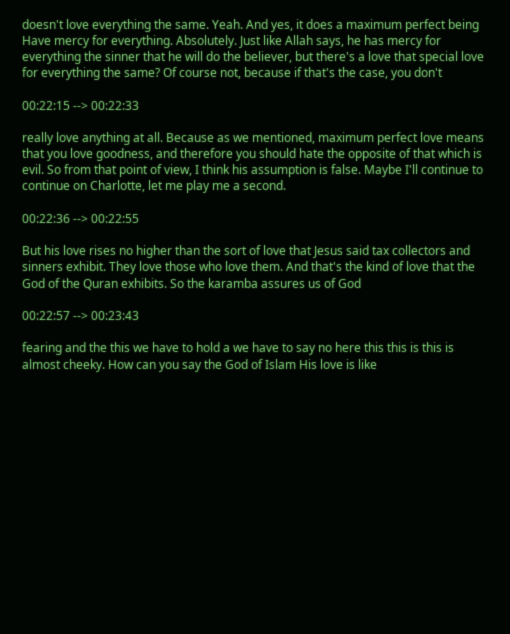doesn't love everything the same. Yeah. And yes, it does a maximum perfect being Have mercy for everything. Absolutely. Just like Allah says, he has mercy for everything the sinner that he will do the believer, but there's a love that special love for everything the same? Of course not, because if that's the case, you don't

00:22:15 --> 00:22:33

really love anything at all. Because as we mentioned, maximum perfect love means that you love goodness, and therefore you should hate the opposite of that which is evil. So from that point of view, I think his assumption is false. Maybe I'll continue to continue on Charlotte, let me play me a second.

00:22:36 --> 00:22:55

But his love rises no higher than the sort of love that Jesus said tax collectors and sinners exhibit. They love those who love them. And that's the kind of love that the God of the Quran exhibits. So the karamba assures us of God

00:22:57 --> 00:23:43

fearing and the this we have to hold a we have to say no here this this is this is almost cheeky. How can you say the God of Islam His love is like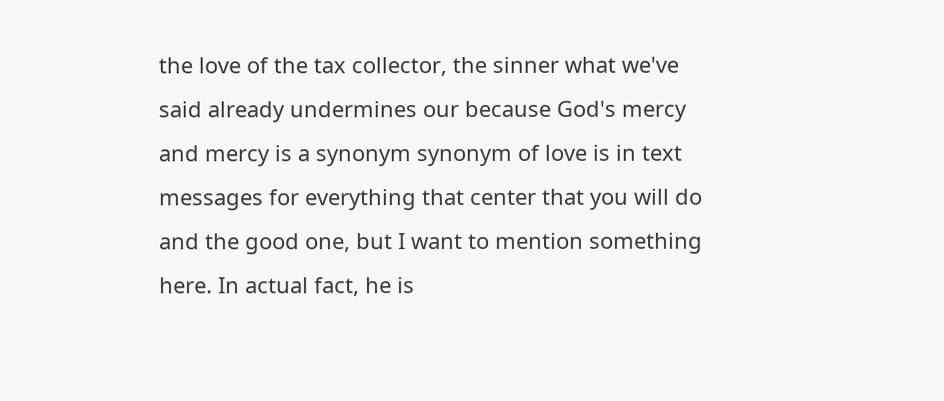the love of the tax collector, the sinner what we've said already undermines our because God's mercy and mercy is a synonym synonym of love is in text messages for everything that center that you will do and the good one, but I want to mention something here. In actual fact, he is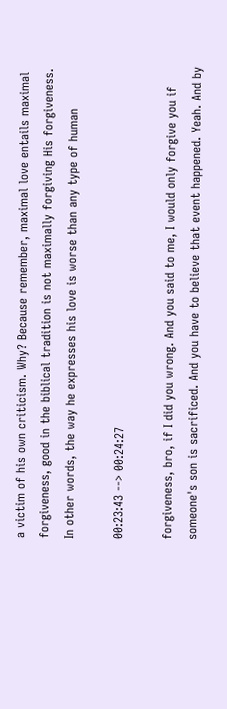a victim of his own criticism. Why? Because remember, maximal love entails maximal forgiveness, good in the biblical tradition is not maximally forgiving His forgiveness. In other words, the way he expresses his love is worse than any type of human

00:23:43 --> 00:24:27

forgiveness, bro, if I did you wrong. And you said to me, I would only forgive you if someone's son is sacrificed. And you have to believe that event happened. Yeah. And by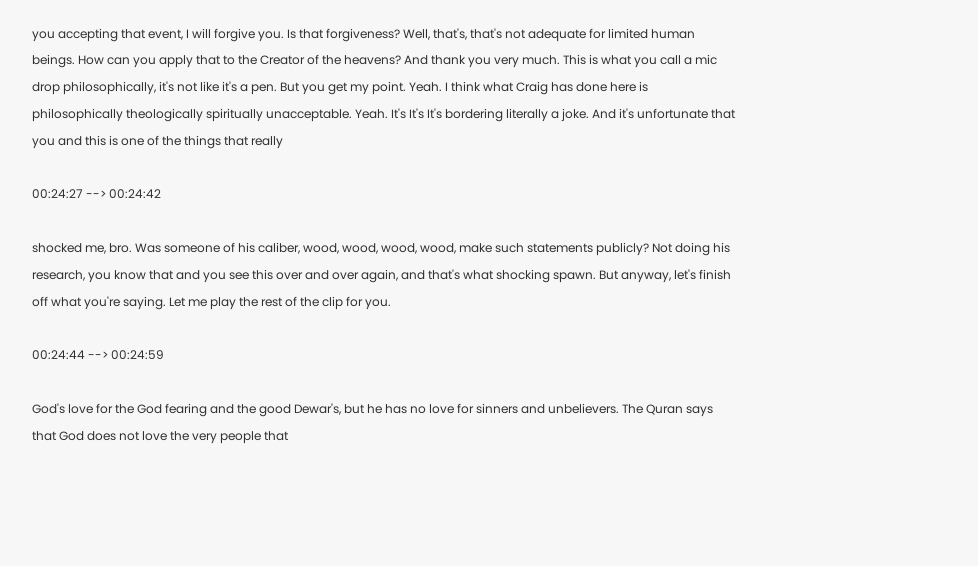you accepting that event, I will forgive you. Is that forgiveness? Well, that's, that's not adequate for limited human beings. How can you apply that to the Creator of the heavens? And thank you very much. This is what you call a mic drop philosophically, it's not like it's a pen. But you get my point. Yeah. I think what Craig has done here is philosophically theologically spiritually unacceptable. Yeah. It's It's It's bordering literally a joke. And it's unfortunate that you and this is one of the things that really

00:24:27 --> 00:24:42

shocked me, bro. Was someone of his caliber, wood, wood, wood, wood, make such statements publicly? Not doing his research, you know that and you see this over and over again, and that's what shocking spawn. But anyway, let's finish off what you're saying. Let me play the rest of the clip for you.

00:24:44 --> 00:24:59

God's love for the God fearing and the good Dewar's, but he has no love for sinners and unbelievers. The Quran says that God does not love the very people that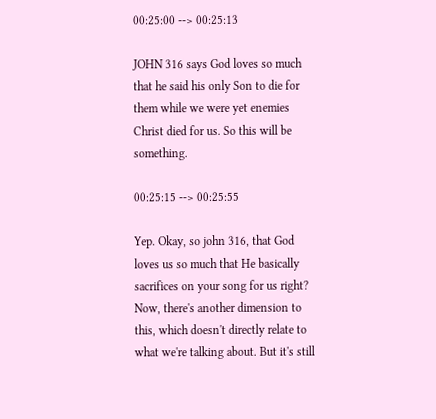00:25:00 --> 00:25:13

JOHN 316 says God loves so much that he said his only Son to die for them while we were yet enemies Christ died for us. So this will be something.

00:25:15 --> 00:25:55

Yep. Okay, so john 316, that God loves us so much that He basically sacrifices on your song for us right? Now, there's another dimension to this, which doesn't directly relate to what we're talking about. But it's still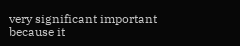very significant important because it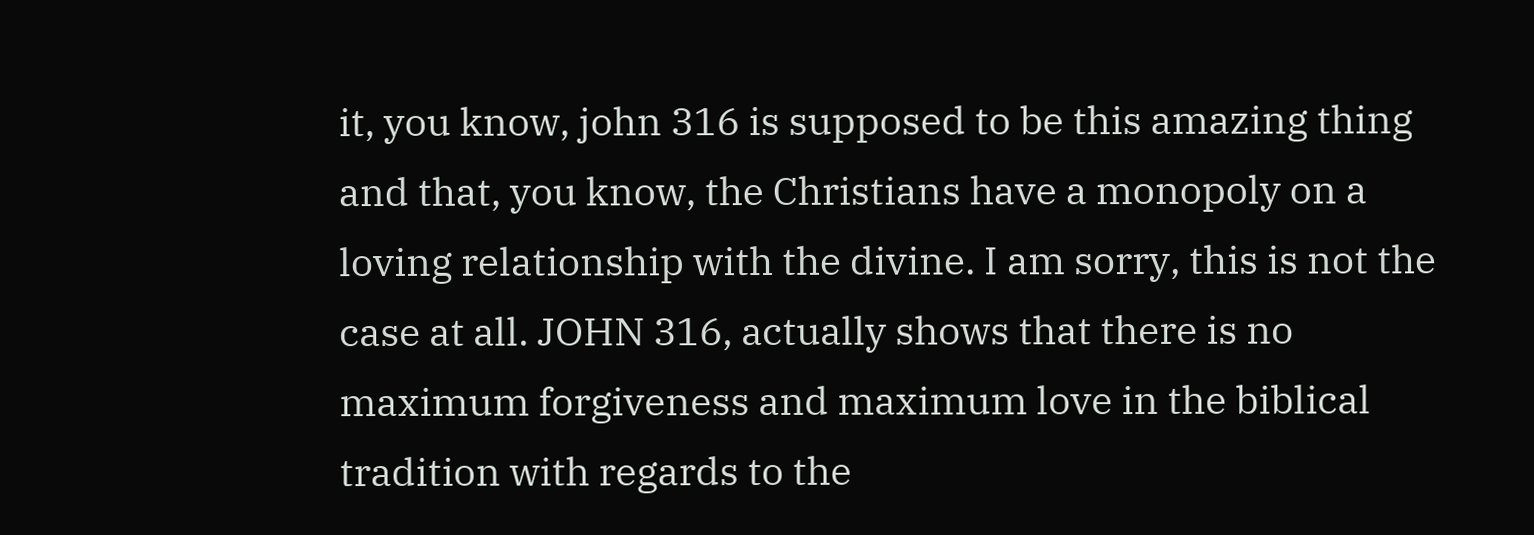it, you know, john 316 is supposed to be this amazing thing and that, you know, the Christians have a monopoly on a loving relationship with the divine. I am sorry, this is not the case at all. JOHN 316, actually shows that there is no maximum forgiveness and maximum love in the biblical tradition with regards to the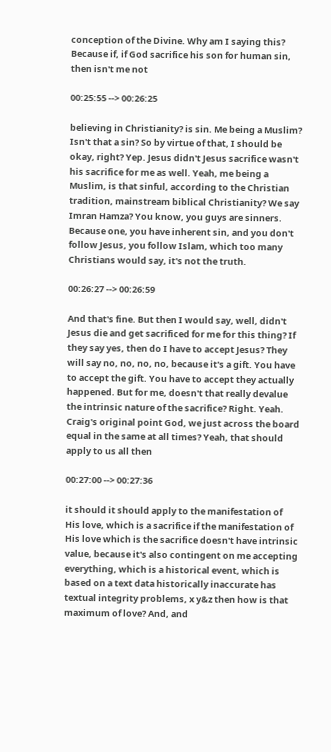conception of the Divine. Why am I saying this? Because if, if God sacrifice his son for human sin, then isn't me not

00:25:55 --> 00:26:25

believing in Christianity? is sin. Me being a Muslim? Isn't that a sin? So by virtue of that, I should be okay, right? Yep. Jesus didn't Jesus sacrifice wasn't his sacrifice for me as well. Yeah, me being a Muslim, is that sinful, according to the Christian tradition, mainstream biblical Christianity? We say Imran Hamza? You know, you guys are sinners. Because one, you have inherent sin, and you don't follow Jesus, you follow Islam, which too many Christians would say, it's not the truth.

00:26:27 --> 00:26:59

And that's fine. But then I would say, well, didn't Jesus die and get sacrificed for me for this thing? If they say yes, then do I have to accept Jesus? They will say no, no, no, no, because it's a gift. You have to accept the gift. You have to accept they actually happened. But for me, doesn't that really devalue the intrinsic nature of the sacrifice? Right. Yeah. Craig's original point God, we just across the board equal in the same at all times? Yeah, that should apply to us all then

00:27:00 --> 00:27:36

it should it should apply to the manifestation of His love, which is a sacrifice if the manifestation of His love which is the sacrifice doesn't have intrinsic value, because it's also contingent on me accepting everything, which is a historical event, which is based on a text data historically inaccurate has textual integrity problems, x y&z then how is that maximum of love? And, and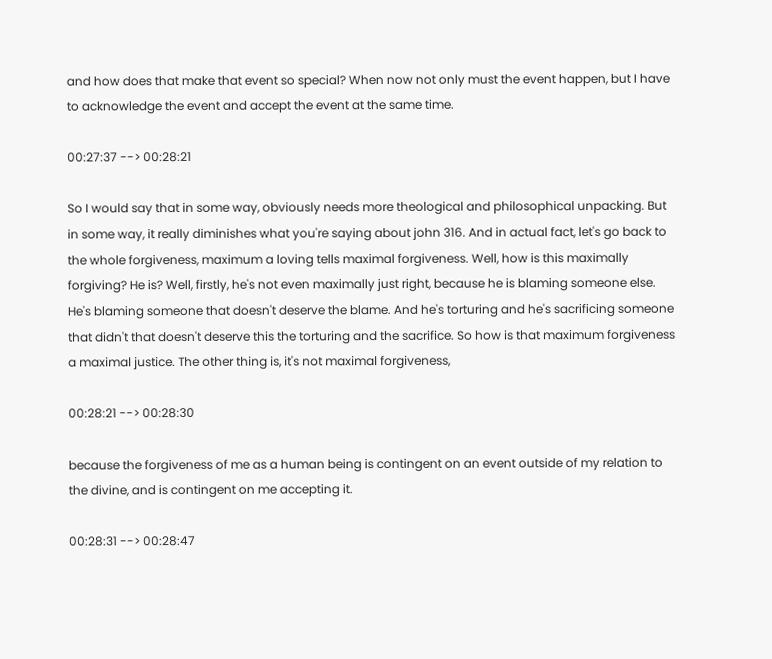and how does that make that event so special? When now not only must the event happen, but I have to acknowledge the event and accept the event at the same time.

00:27:37 --> 00:28:21

So I would say that in some way, obviously needs more theological and philosophical unpacking. But in some way, it really diminishes what you're saying about john 316. And in actual fact, let's go back to the whole forgiveness, maximum a loving tells maximal forgiveness. Well, how is this maximally forgiving? He is? Well, firstly, he's not even maximally just right, because he is blaming someone else. He's blaming someone that doesn't deserve the blame. And he's torturing and he's sacrificing someone that didn't that doesn't deserve this the torturing and the sacrifice. So how is that maximum forgiveness a maximal justice. The other thing is, it's not maximal forgiveness,

00:28:21 --> 00:28:30

because the forgiveness of me as a human being is contingent on an event outside of my relation to the divine, and is contingent on me accepting it.

00:28:31 --> 00:28:47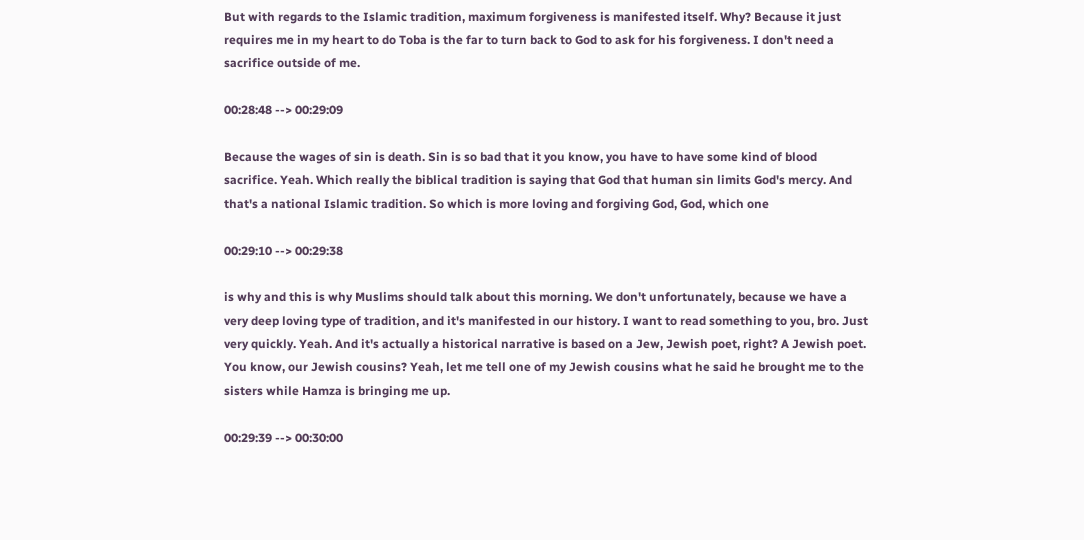But with regards to the Islamic tradition, maximum forgiveness is manifested itself. Why? Because it just requires me in my heart to do Toba is the far to turn back to God to ask for his forgiveness. I don't need a sacrifice outside of me.

00:28:48 --> 00:29:09

Because the wages of sin is death. Sin is so bad that it you know, you have to have some kind of blood sacrifice. Yeah. Which really the biblical tradition is saying that God that human sin limits God's mercy. And that's a national Islamic tradition. So which is more loving and forgiving God, God, which one

00:29:10 --> 00:29:38

is why and this is why Muslims should talk about this morning. We don't unfortunately, because we have a very deep loving type of tradition, and it's manifested in our history. I want to read something to you, bro. Just very quickly. Yeah. And it's actually a historical narrative is based on a Jew, Jewish poet, right? A Jewish poet. You know, our Jewish cousins? Yeah, let me tell one of my Jewish cousins what he said he brought me to the sisters while Hamza is bringing me up.

00:29:39 --> 00:30:00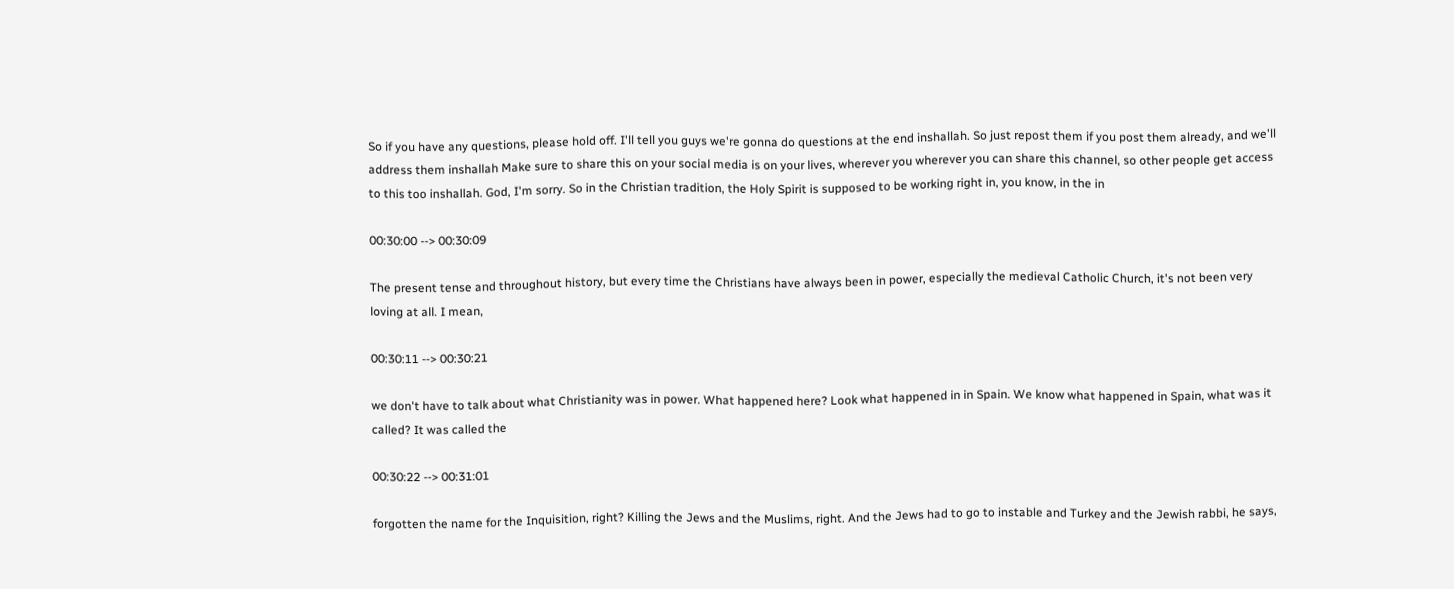So if you have any questions, please hold off. I'll tell you guys we're gonna do questions at the end inshallah. So just repost them if you post them already, and we'll address them inshallah Make sure to share this on your social media is on your lives, wherever you wherever you can share this channel, so other people get access to this too inshallah. God, I'm sorry. So in the Christian tradition, the Holy Spirit is supposed to be working right in, you know, in the in

00:30:00 --> 00:30:09

The present tense and throughout history, but every time the Christians have always been in power, especially the medieval Catholic Church, it's not been very loving at all. I mean,

00:30:11 --> 00:30:21

we don't have to talk about what Christianity was in power. What happened here? Look what happened in in Spain. We know what happened in Spain, what was it called? It was called the

00:30:22 --> 00:31:01

forgotten the name for the Inquisition, right? Killing the Jews and the Muslims, right. And the Jews had to go to instable and Turkey and the Jewish rabbi, he says,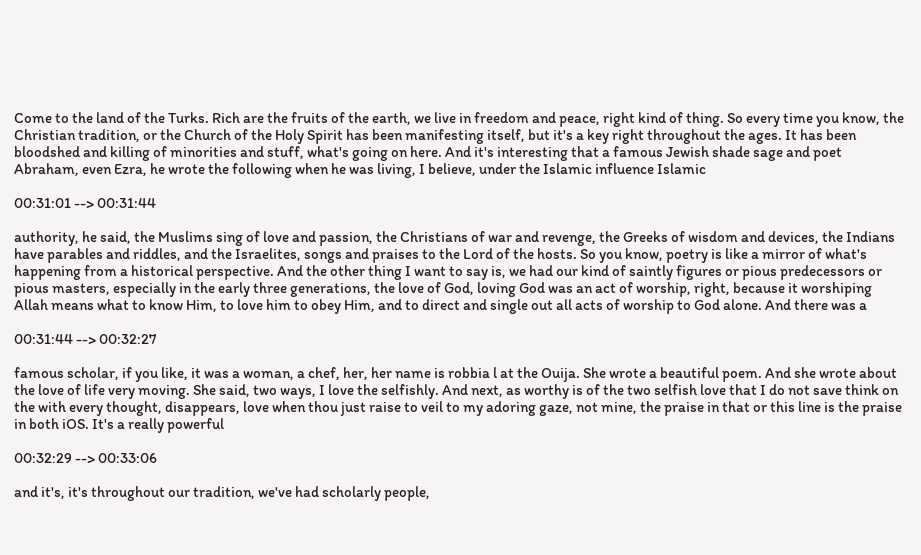Come to the land of the Turks. Rich are the fruits of the earth, we live in freedom and peace, right kind of thing. So every time you know, the Christian tradition, or the Church of the Holy Spirit has been manifesting itself, but it's a key right throughout the ages. It has been bloodshed and killing of minorities and stuff, what's going on here. And it's interesting that a famous Jewish shade sage and poet Abraham, even Ezra, he wrote the following when he was living, I believe, under the Islamic influence Islamic

00:31:01 --> 00:31:44

authority, he said, the Muslims sing of love and passion, the Christians of war and revenge, the Greeks of wisdom and devices, the Indians have parables and riddles, and the Israelites, songs and praises to the Lord of the hosts. So you know, poetry is like a mirror of what's happening from a historical perspective. And the other thing I want to say is, we had our kind of saintly figures or pious predecessors or pious masters, especially in the early three generations, the love of God, loving God was an act of worship, right, because it worshiping Allah means what to know Him, to love him to obey Him, and to direct and single out all acts of worship to God alone. And there was a

00:31:44 --> 00:32:27

famous scholar, if you like, it was a woman, a chef, her, her name is robbia l at the Ouija. She wrote a beautiful poem. And she wrote about the love of life very moving. She said, two ways, I love the selfishly. And next, as worthy is of the two selfish love that I do not save think on the with every thought, disappears, love when thou just raise to veil to my adoring gaze, not mine, the praise in that or this line is the praise in both iOS. It's a really powerful

00:32:29 --> 00:33:06

and it's, it's throughout our tradition, we've had scholarly people,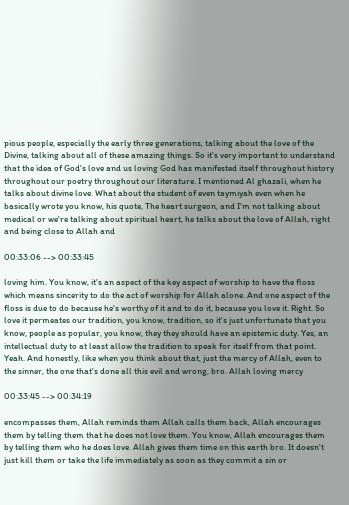pious people, especially the early three generations, talking about the love of the Divine, talking about all of these amazing things. So it's very important to understand that the idea of God's love and us loving God has manifested itself throughout history throughout our poetry throughout our literature. I mentioned Al ghazali, when he talks about divine love. What about the student of even taymiyah even when he basically wrote you know, his quote, The heart surgeon, and I'm not talking about medical or we're talking about spiritual heart, he talks about the love of Allah, right and being close to Allah and

00:33:06 --> 00:33:45

loving him. You know, it's an aspect of the key aspect of worship to have the floss which means sincerity to do the act of worship for Allah alone. And one aspect of the floss is due to do because he's worthy of it and to do it, because you love it. Right. So love it permeates our tradition, you know, tradition, so it's just unfortunate that you know, people as popular, you know, they they should have an epistemic duty. Yes, an intellectual duty to at least allow the tradition to speak for itself from that point. Yeah. And honestly, like when you think about that, just the mercy of Allah, even to the sinner, the one that's done all this evil and wrong, bro. Allah loving mercy

00:33:45 --> 00:34:19

encompasses them, Allah reminds them Allah calls them back, Allah encourages them by telling them that he does not love them. You know, Allah encourages them by telling them who he does love. Allah gives them time on this earth bro. It doesn't just kill them or take the life immediately as soon as they commit a sin or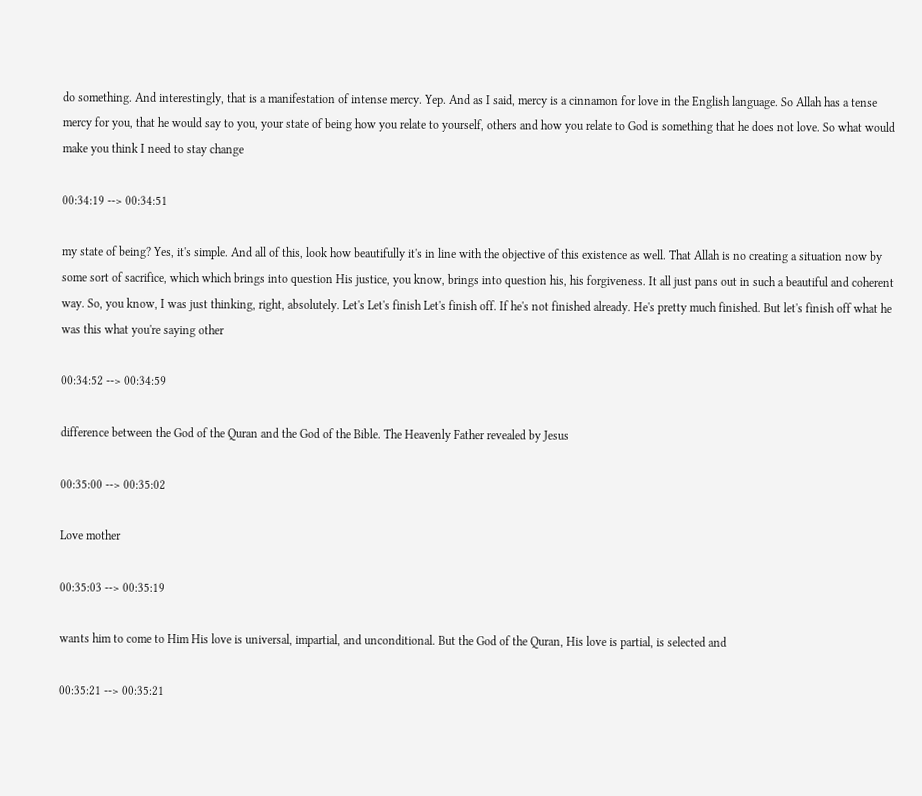do something. And interestingly, that is a manifestation of intense mercy. Yep. And as I said, mercy is a cinnamon for love in the English language. So Allah has a tense mercy for you, that he would say to you, your state of being how you relate to yourself, others and how you relate to God is something that he does not love. So what would make you think I need to stay change

00:34:19 --> 00:34:51

my state of being? Yes, it's simple. And all of this, look how beautifully it's in line with the objective of this existence as well. That Allah is no creating a situation now by some sort of sacrifice, which which brings into question His justice, you know, brings into question his, his forgiveness. It all just pans out in such a beautiful and coherent way. So, you know, I was just thinking, right, absolutely. Let's Let's finish Let's finish off. If he's not finished already. He's pretty much finished. But let's finish off what he was this what you're saying other

00:34:52 --> 00:34:59

difference between the God of the Quran and the God of the Bible. The Heavenly Father revealed by Jesus

00:35:00 --> 00:35:02

Love mother

00:35:03 --> 00:35:19

wants him to come to Him His love is universal, impartial, and unconditional. But the God of the Quran, His love is partial, is selected and

00:35:21 --> 00:35:21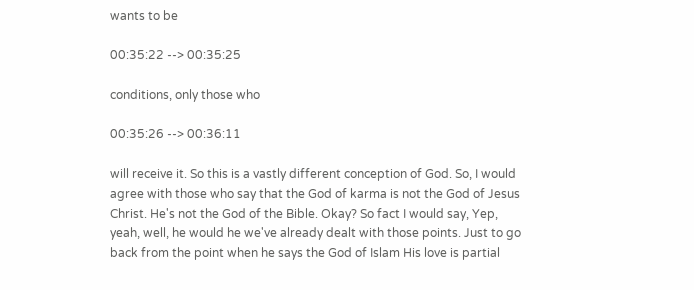wants to be

00:35:22 --> 00:35:25

conditions, only those who

00:35:26 --> 00:36:11

will receive it. So this is a vastly different conception of God. So, I would agree with those who say that the God of karma is not the God of Jesus Christ. He's not the God of the Bible. Okay? So fact I would say, Yep, yeah, well, he would he we've already dealt with those points. Just to go back from the point when he says the God of Islam His love is partial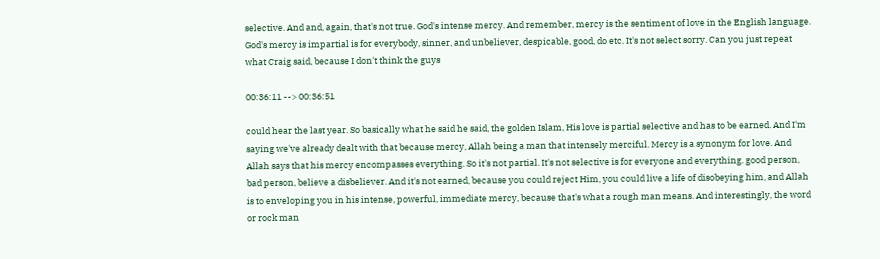selective. And and, again, that's not true. God's intense mercy. And remember, mercy is the sentiment of love in the English language. God's mercy is impartial is for everybody, sinner, and unbeliever, despicable, good, do etc. It's not select sorry. Can you just repeat what Craig said, because I don't think the guys

00:36:11 --> 00:36:51

could hear the last year. So basically what he said he said, the golden Islam, His love is partial selective and has to be earned. And I'm saying we've already dealt with that because mercy, Allah being a man that intensely merciful. Mercy is a synonym for love. And Allah says that his mercy encompasses everything. So it's not partial. It's not selective is for everyone and everything. good person, bad person, believe a disbeliever. And it's not earned, because you could reject Him, you could live a life of disobeying him, and Allah is to enveloping you in his intense, powerful, immediate mercy, because that's what a rough man means. And interestingly, the word or rock man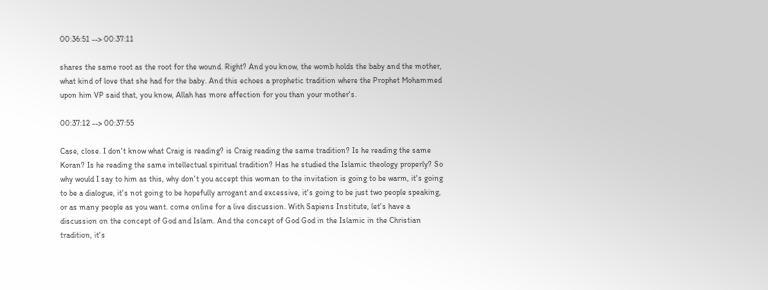00:36:51 --> 00:37:11

shares the same root as the root for the wound. Right? And you know, the womb holds the baby and the mother, what kind of love that she had for the baby. And this echoes a prophetic tradition where the Prophet Mohammed upon him VP said that, you know, Allah has more affection for you than your mother's.

00:37:12 --> 00:37:55

Case, close. I don't know what Craig is reading? is Craig reading the same tradition? Is he reading the same Koran? Is he reading the same intellectual spiritual tradition? Has he studied the Islamic theology properly? So why would I say to him as this, why don't you accept this woman to the invitation is going to be warm, it's going to be a dialogue, it's not going to be hopefully arrogant and excessive, it's going to be just two people speaking, or as many people as you want. come online for a live discussion. With Sapiens Institute, let's have a discussion on the concept of God and Islam. And the concept of God God in the Islamic in the Christian tradition, it's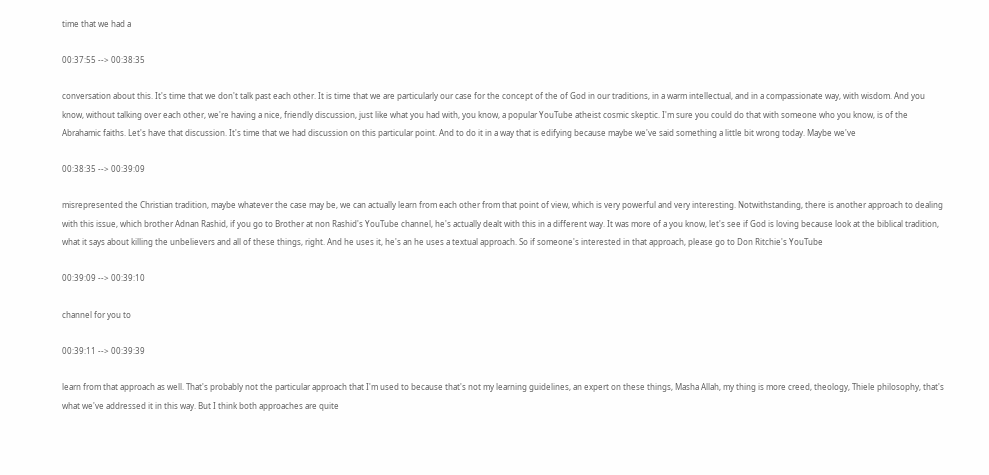time that we had a

00:37:55 --> 00:38:35

conversation about this. It's time that we don't talk past each other. It is time that we are particularly our case for the concept of the of God in our traditions, in a warm intellectual, and in a compassionate way, with wisdom. And you know, without talking over each other, we're having a nice, friendly discussion, just like what you had with, you know, a popular YouTube atheist cosmic skeptic. I'm sure you could do that with someone who you know, is of the Abrahamic faiths. Let's have that discussion. It's time that we had discussion on this particular point. And to do it in a way that is edifying because maybe we've said something a little bit wrong today. Maybe we've

00:38:35 --> 00:39:09

misrepresented the Christian tradition, maybe whatever the case may be, we can actually learn from each other from that point of view, which is very powerful and very interesting. Notwithstanding, there is another approach to dealing with this issue, which brother Adnan Rashid, if you go to Brother at non Rashid's YouTube channel, he's actually dealt with this in a different way. It was more of a you know, let's see if God is loving because look at the biblical tradition, what it says about killing the unbelievers and all of these things, right. And he uses it, he's an he uses a textual approach. So if someone's interested in that approach, please go to Don Ritchie's YouTube

00:39:09 --> 00:39:10

channel for you to

00:39:11 --> 00:39:39

learn from that approach as well. That's probably not the particular approach that I'm used to because that's not my learning guidelines, an expert on these things, Masha Allah, my thing is more creed, theology, Thiele philosophy, that's what we've addressed it in this way. But I think both approaches are quite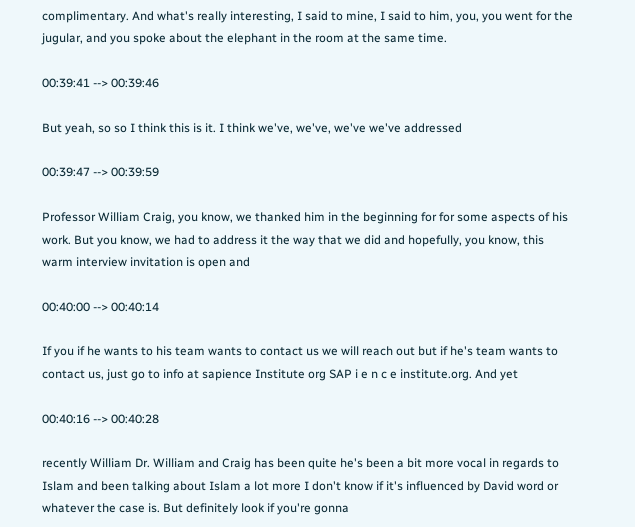complimentary. And what's really interesting, I said to mine, I said to him, you, you went for the jugular, and you spoke about the elephant in the room at the same time.

00:39:41 --> 00:39:46

But yeah, so so I think this is it. I think we've, we've, we've we've addressed

00:39:47 --> 00:39:59

Professor William Craig, you know, we thanked him in the beginning for for some aspects of his work. But you know, we had to address it the way that we did and hopefully, you know, this warm interview invitation is open and

00:40:00 --> 00:40:14

If you if he wants to his team wants to contact us we will reach out but if he's team wants to contact us, just go to info at sapience Institute org SAP i e n c e institute.org. And yet

00:40:16 --> 00:40:28

recently William Dr. William and Craig has been quite he's been a bit more vocal in regards to Islam and been talking about Islam a lot more I don't know if it's influenced by David word or whatever the case is. But definitely look if you're gonna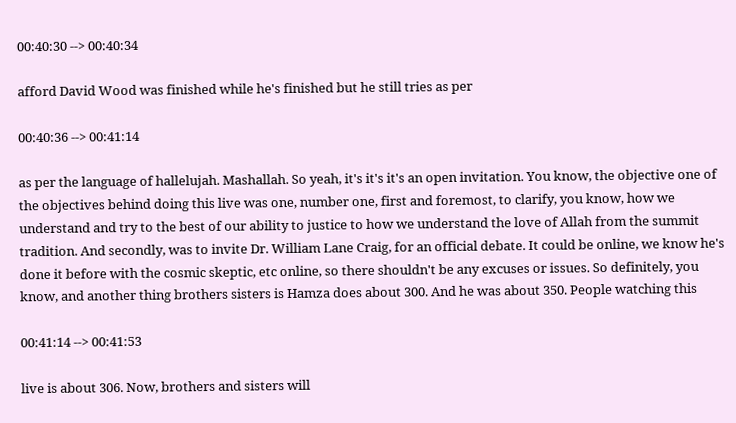00:40:30 --> 00:40:34

afford David Wood was finished while he's finished but he still tries as per

00:40:36 --> 00:41:14

as per the language of hallelujah. Mashallah. So yeah, it's it's it's an open invitation. You know, the objective one of the objectives behind doing this live was one, number one, first and foremost, to clarify, you know, how we understand and try to the best of our ability to justice to how we understand the love of Allah from the summit tradition. And secondly, was to invite Dr. William Lane Craig, for an official debate. It could be online, we know he's done it before with the cosmic skeptic, etc online, so there shouldn't be any excuses or issues. So definitely, you know, and another thing brothers sisters is Hamza does about 300. And he was about 350. People watching this

00:41:14 --> 00:41:53

live is about 306. Now, brothers and sisters will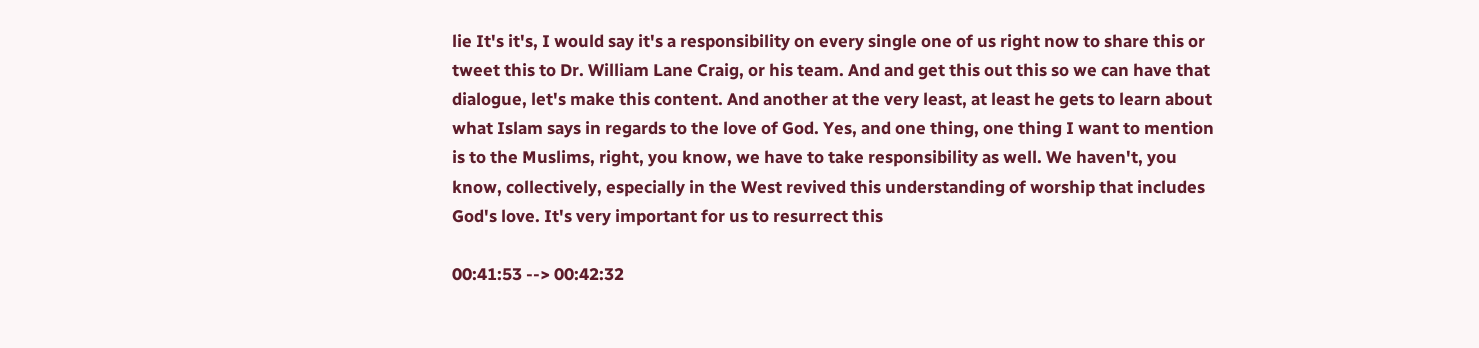lie It's it's, I would say it's a responsibility on every single one of us right now to share this or tweet this to Dr. William Lane Craig, or his team. And and get this out this so we can have that dialogue, let's make this content. And another at the very least, at least he gets to learn about what Islam says in regards to the love of God. Yes, and one thing, one thing I want to mention is to the Muslims, right, you know, we have to take responsibility as well. We haven't, you know, collectively, especially in the West revived this understanding of worship that includes God's love. It's very important for us to resurrect this

00:41:53 --> 00:42:32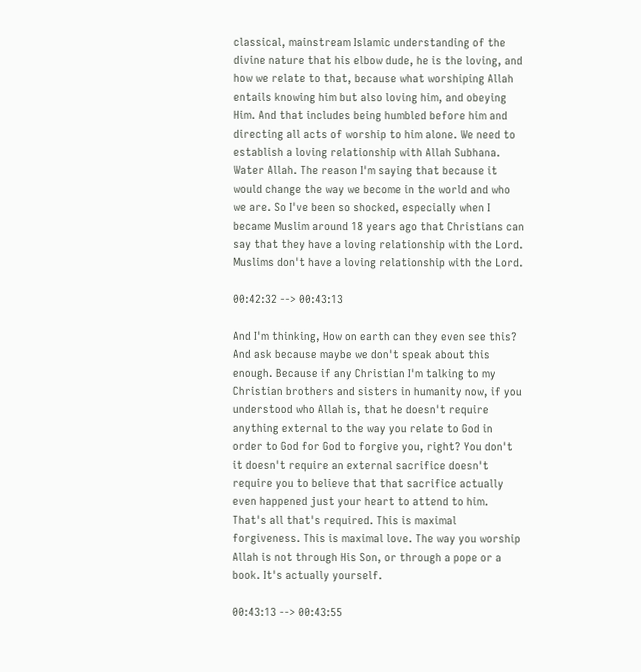classical, mainstream Islamic understanding of the divine nature that his elbow dude, he is the loving, and how we relate to that, because what worshiping Allah entails knowing him but also loving him, and obeying Him. And that includes being humbled before him and directing all acts of worship to him alone. We need to establish a loving relationship with Allah Subhana. Water Allah. The reason I'm saying that because it would change the way we become in the world and who we are. So I've been so shocked, especially when I became Muslim around 18 years ago that Christians can say that they have a loving relationship with the Lord. Muslims don't have a loving relationship with the Lord.

00:42:32 --> 00:43:13

And I'm thinking, How on earth can they even see this? And ask because maybe we don't speak about this enough. Because if any Christian I'm talking to my Christian brothers and sisters in humanity now, if you understood who Allah is, that he doesn't require anything external to the way you relate to God in order to God for God to forgive you, right? You don't it doesn't require an external sacrifice doesn't require you to believe that that sacrifice actually even happened just your heart to attend to him. That's all that's required. This is maximal forgiveness. This is maximal love. The way you worship Allah is not through His Son, or through a pope or a book. It's actually yourself.

00:43:13 --> 00:43:55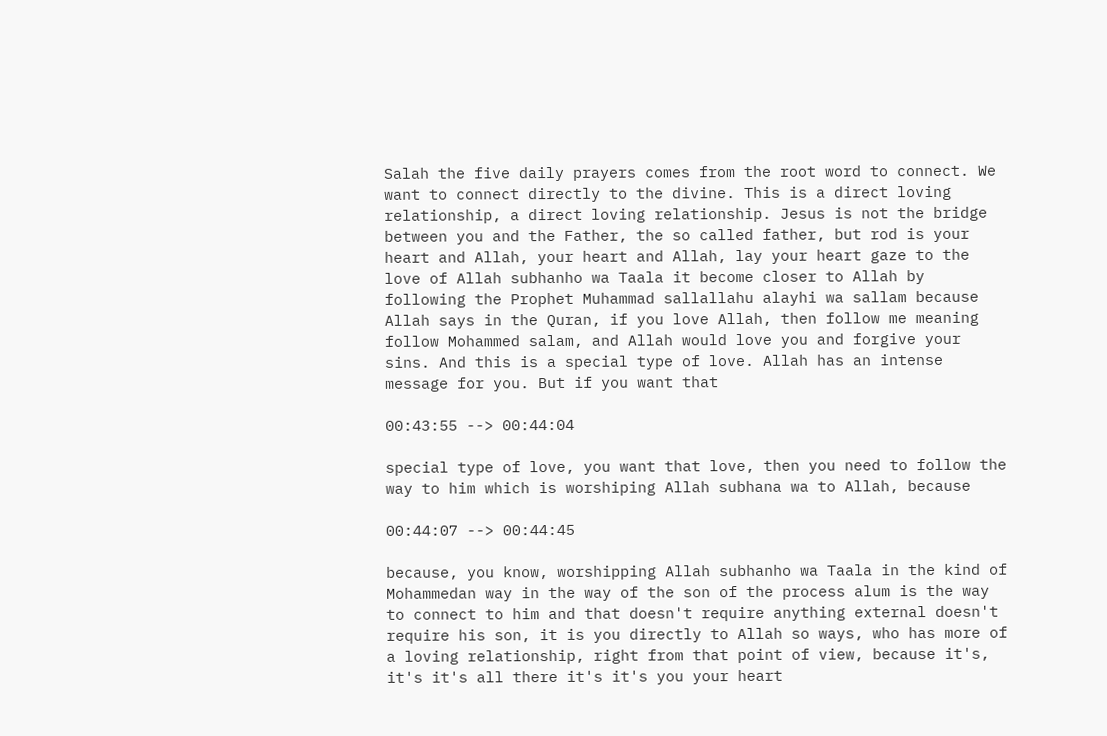Salah the five daily prayers comes from the root word to connect. We want to connect directly to the divine. This is a direct loving relationship, a direct loving relationship. Jesus is not the bridge between you and the Father, the so called father, but rod is your heart and Allah, your heart and Allah, lay your heart gaze to the love of Allah subhanho wa Taala it become closer to Allah by following the Prophet Muhammad sallallahu alayhi wa sallam because Allah says in the Quran, if you love Allah, then follow me meaning follow Mohammed salam, and Allah would love you and forgive your sins. And this is a special type of love. Allah has an intense message for you. But if you want that

00:43:55 --> 00:44:04

special type of love, you want that love, then you need to follow the way to him which is worshiping Allah subhana wa to Allah, because

00:44:07 --> 00:44:45

because, you know, worshipping Allah subhanho wa Taala in the kind of Mohammedan way in the way of the son of the process alum is the way to connect to him and that doesn't require anything external doesn't require his son, it is you directly to Allah so ways, who has more of a loving relationship, right from that point of view, because it's, it's it's all there it's it's you your heart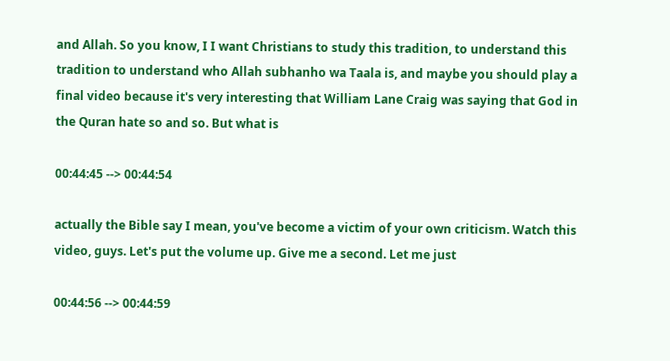and Allah. So you know, I I want Christians to study this tradition, to understand this tradition to understand who Allah subhanho wa Taala is, and maybe you should play a final video because it's very interesting that William Lane Craig was saying that God in the Quran hate so and so. But what is

00:44:45 --> 00:44:54

actually the Bible say I mean, you've become a victim of your own criticism. Watch this video, guys. Let's put the volume up. Give me a second. Let me just

00:44:56 --> 00:44:59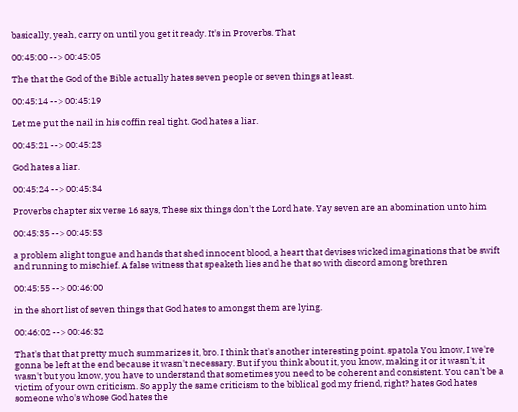basically, yeah, carry on until you get it ready. It's in Proverbs. That

00:45:00 --> 00:45:05

The that the God of the Bible actually hates seven people or seven things at least.

00:45:14 --> 00:45:19

Let me put the nail in his coffin real tight. God hates a liar.

00:45:21 --> 00:45:23

God hates a liar.

00:45:24 --> 00:45:34

Proverbs chapter six verse 16 says, These six things don't the Lord hate. Yay seven are an abomination unto him

00:45:35 --> 00:45:53

a problem alight tongue and hands that shed innocent blood, a heart that devises wicked imaginations that be swift and running to mischief. A false witness that speaketh lies and he that so with discord among brethren

00:45:55 --> 00:46:00

in the short list of seven things that God hates to amongst them are lying.

00:46:02 --> 00:46:32

That's that that pretty much summarizes it, bro. I think that's another interesting point. spatola You know, I we're gonna be left at the end because it wasn't necessary. But if you think about it, you know, making it or it wasn't, it wasn't but you know, you have to understand that sometimes you need to be coherent and consistent. You can't be a victim of your own criticism. So apply the same criticism to the biblical god my friend, right? hates God hates someone who's whose God hates the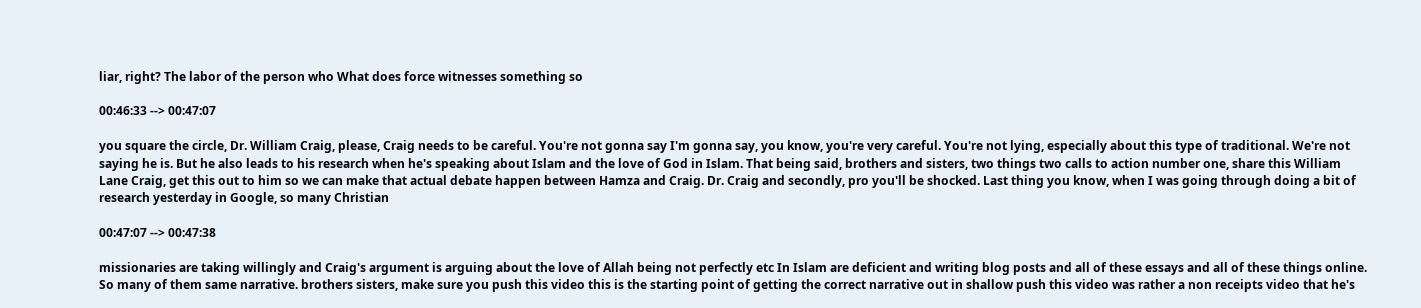liar, right? The labor of the person who What does force witnesses something so

00:46:33 --> 00:47:07

you square the circle, Dr. William Craig, please, Craig needs to be careful. You're not gonna say I'm gonna say, you know, you're very careful. You're not lying, especially about this type of traditional. We're not saying he is. But he also leads to his research when he's speaking about Islam and the love of God in Islam. That being said, brothers and sisters, two things two calls to action number one, share this William Lane Craig, get this out to him so we can make that actual debate happen between Hamza and Craig. Dr. Craig and secondly, pro you'll be shocked. Last thing you know, when I was going through doing a bit of research yesterday in Google, so many Christian

00:47:07 --> 00:47:38

missionaries are taking willingly and Craig's argument is arguing about the love of Allah being not perfectly etc In Islam are deficient and writing blog posts and all of these essays and all of these things online. So many of them same narrative. brothers sisters, make sure you push this video this is the starting point of getting the correct narrative out in shallow push this video was rather a non receipts video that he's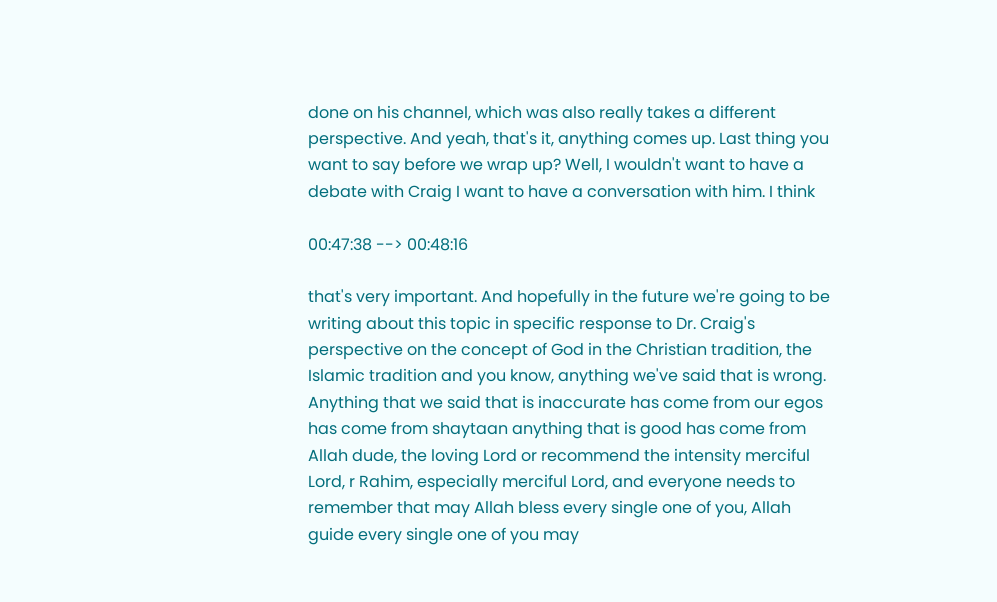done on his channel, which was also really takes a different perspective. And yeah, that's it, anything comes up. Last thing you want to say before we wrap up? Well, I wouldn't want to have a debate with Craig I want to have a conversation with him. I think

00:47:38 --> 00:48:16

that's very important. And hopefully in the future we're going to be writing about this topic in specific response to Dr. Craig's perspective on the concept of God in the Christian tradition, the Islamic tradition and you know, anything we've said that is wrong. Anything that we said that is inaccurate has come from our egos has come from shaytaan anything that is good has come from Allah dude, the loving Lord or recommend the intensity merciful Lord, r Rahim, especially merciful Lord, and everyone needs to remember that may Allah bless every single one of you, Allah guide every single one of you may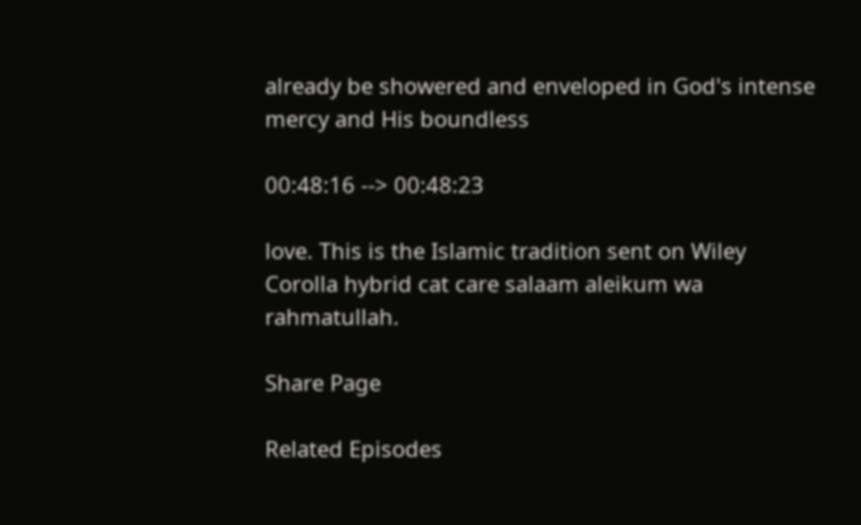already be showered and enveloped in God's intense mercy and His boundless

00:48:16 --> 00:48:23

love. This is the Islamic tradition sent on Wiley Corolla hybrid cat care salaam aleikum wa rahmatullah.

Share Page

Related Episodes